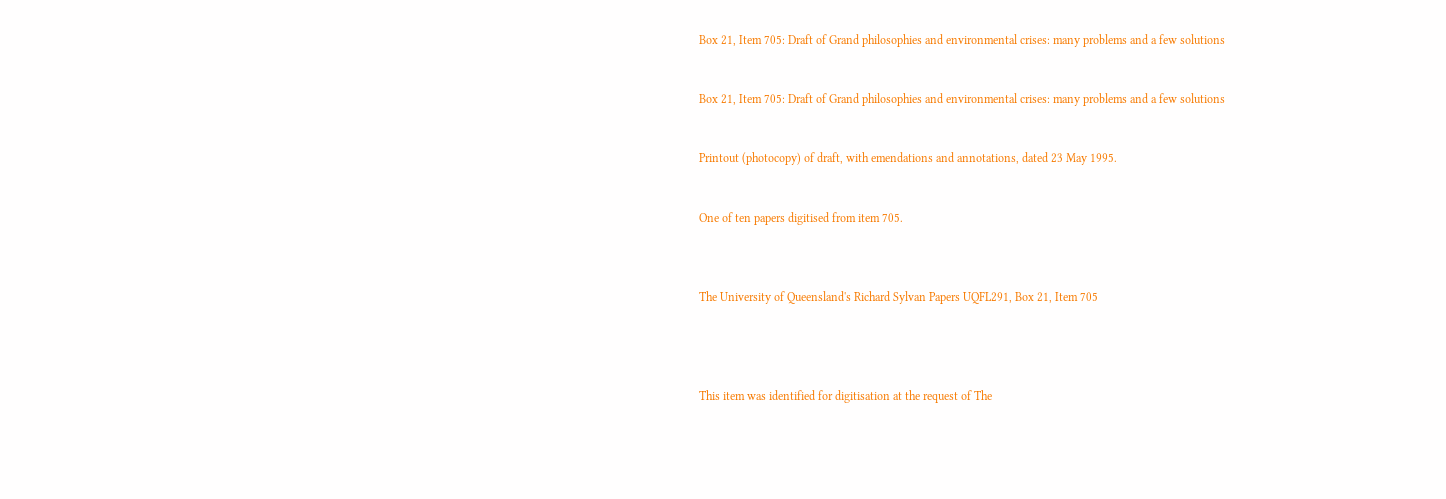Box 21, Item 705: Draft of Grand philosophies and environmental crises: many problems and a few solutions


Box 21, Item 705: Draft of Grand philosophies and environmental crises: many problems and a few solutions


Printout (photocopy) of draft, with emendations and annotations, dated 23 May 1995.


One of ten papers digitised from item 705.



The University of Queensland's Richard Sylvan Papers UQFL291, Box 21, Item 705




This item was identified for digitisation at the request of The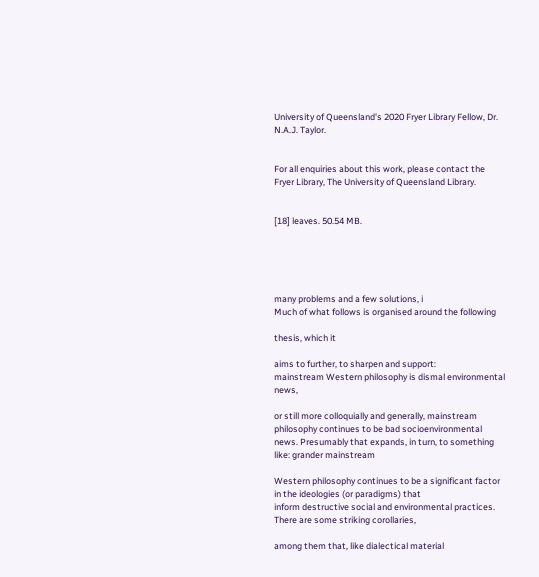University of Queensland's 2020 Fryer Library Fellow, Dr. N.A.J. Taylor.


For all enquiries about this work, please contact the Fryer Library, The University of Queensland Library.


[18] leaves. 50.54 MB.





many problems and a few solutions, i
Much of what follows is organised around the following

thesis, which it

aims to further, to sharpen and support:
mainstream Western philosophy is dismal environmental news,

or still more colloquially and generally, mainstream philosophy continues to be bad socioenvironmental news. Presumably that expands, in turn, to something like: grander mainstream

Western philosophy continues to be a significant factor in the ideologies (or paradigms) that
inform destructive social and environmental practices. There are some striking corollaries,

among them that, like dialectical material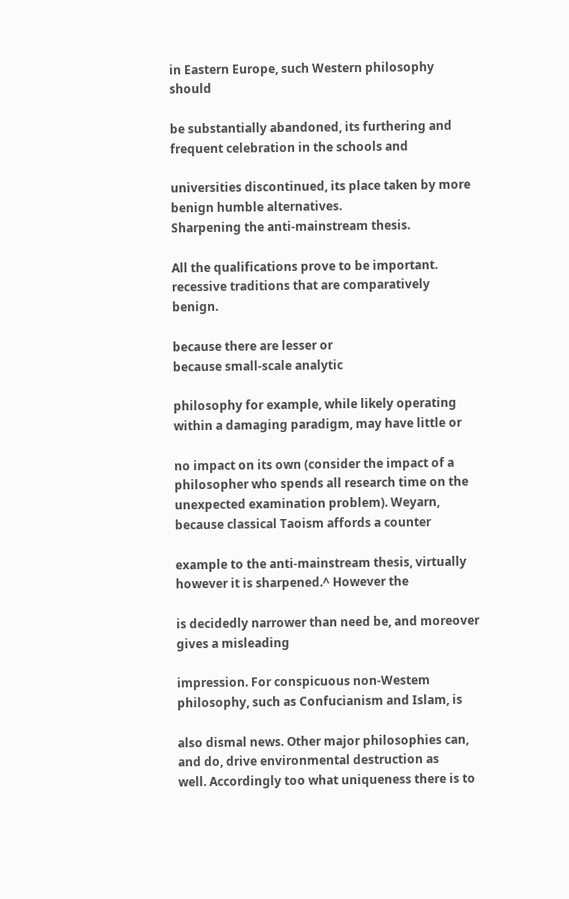in Eastern Europe, such Western philosophy should

be substantially abandoned, its furthering and frequent celebration in the schools and

universities discontinued, its place taken by more benign humble alternatives.
Sharpening the anti-mainstream thesis.

All the qualifications prove to be important.
recessive traditions that are comparatively benign.

because there are lesser or
because small-scale analytic

philosophy for example, while likely operating within a damaging paradigm, may have little or

no impact on its own (consider the impact of a philosopher who spends all research time on the
unexpected examination problem). Weyarn, because classical Taoism affords a counter

example to the anti-mainstream thesis, virtually however it is sharpened.^ However the

is decidedly narrower than need be, and moreover gives a misleading

impression. For conspicuous non-Westem philosophy, such as Confucianism and Islam, is

also dismal news. Other major philosophies can, and do, drive environmental destruction as
well. Accordingly too what uniqueness there is to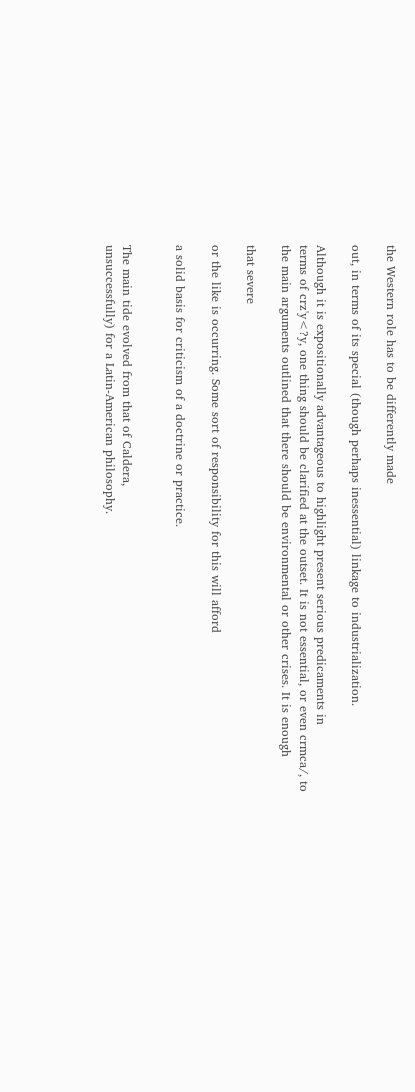the Western role has to be differently made

out, in terms of its special (though perhaps inessential) linkage to industrialization.

Although it is expositionally advantageous to highlight present serious predicaments in
terms of crz'y<?y, one thing should be clarified at the outset. It is not essential, or even crmca/, to
the main arguments outlined that there should be environmental or other crises. It is enough

that severe

or the like is occurring. Some sort of responsibility for this will afford

a solid basis for criticism of a doctrine or practice.


The main tide evolved from that of Caldera,
unsuccessfully) for a Latin-American philosophy.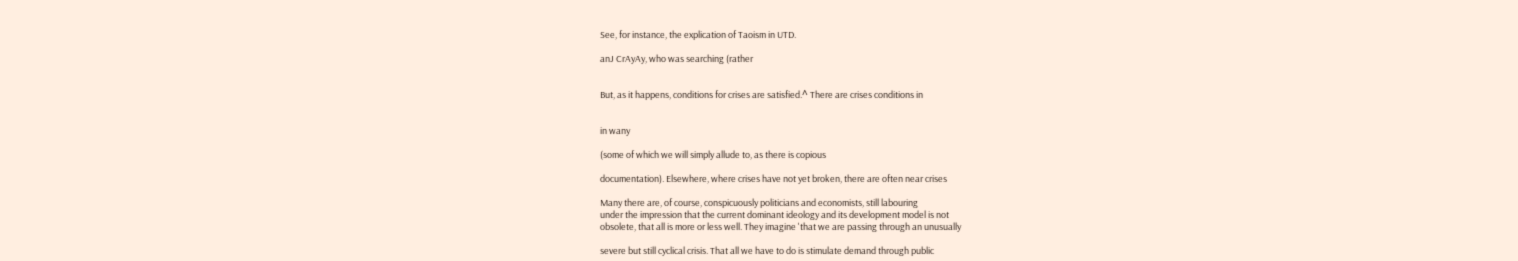See, for instance, the explication of Taoism in UTD.

anJ CrAyAy, who was searching (rather


But, as it happens, conditions for crises are satisfied.^ There are crises conditions in


in wany

(some of which we will simply allude to, as there is copious

documentation). Elsewhere, where crises have not yet broken, there are often near crises

Many there are, of course, conspicuously politicians and economists, still labouring
under the impression that the current dominant ideology and its development model is not
obsolete, that all is more or less well. They imagine 'that we are passing through an unusually

severe but still cyclical crisis. That all we have to do is stimulate demand through public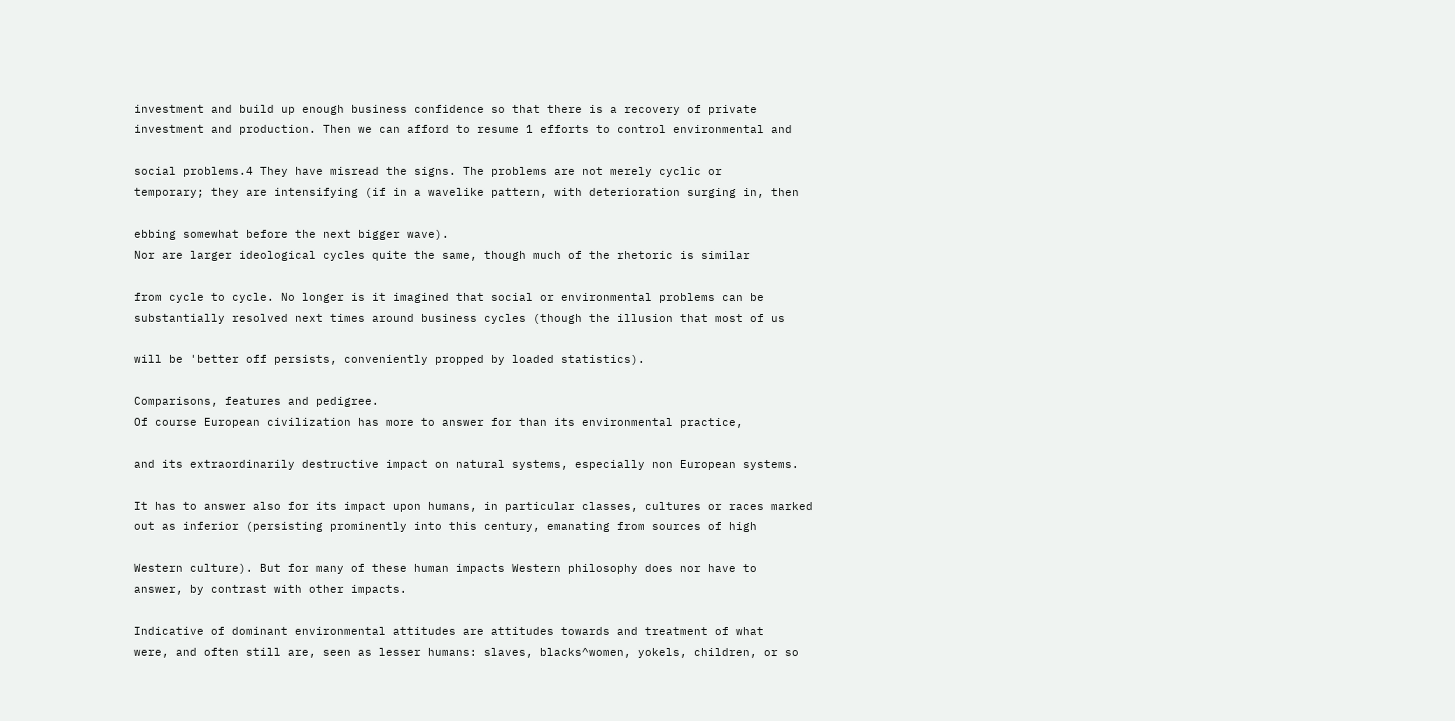investment and build up enough business confidence so that there is a recovery of private
investment and production. Then we can afford to resume 1 efforts to control environmental and

social problems.4 They have misread the signs. The problems are not merely cyclic or
temporary; they are intensifying (if in a wavelike pattern, with deterioration surging in, then

ebbing somewhat before the next bigger wave).
Nor are larger ideological cycles quite the same, though much of the rhetoric is similar

from cycle to cycle. No longer is it imagined that social or environmental problems can be
substantially resolved next times around business cycles (though the illusion that most of us

will be 'better off persists, conveniently propped by loaded statistics).

Comparisons, features and pedigree.
Of course European civilization has more to answer for than its environmental practice,

and its extraordinarily destructive impact on natural systems, especially non European systems.

It has to answer also for its impact upon humans, in particular classes, cultures or races marked
out as inferior (persisting prominently into this century, emanating from sources of high

Western culture). But for many of these human impacts Western philosophy does nor have to
answer, by contrast with other impacts.

Indicative of dominant environmental attitudes are attitudes towards and treatment of what
were, and often still are, seen as lesser humans: slaves, blacks^women, yokels, children, or so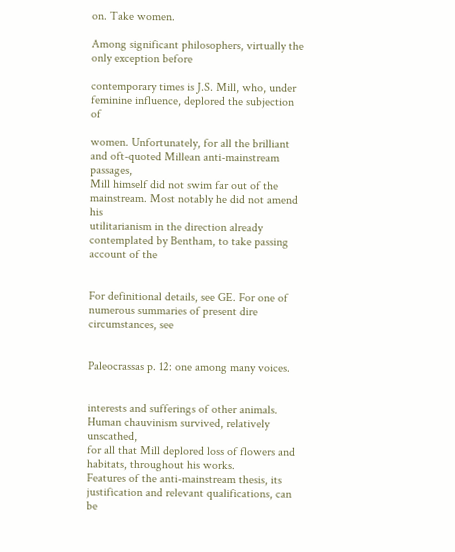on. Take women.

Among significant philosophers, virtually the only exception before

contemporary times is J.S. Mill, who, under feminine influence, deplored the subjection of

women. Unfortunately, for all the brilliant and oft-quoted Millean anti-mainstream passages,
Mill himself did not swim far out of the mainstream. Most notably he did not amend his
utilitarianism in the direction already contemplated by Bentham, to take passing account of the


For definitional details, see GE. For one of numerous summaries of present dire circumstances, see


Paleocrassas p. 12: one among many voices.


interests and sufferings of other animals. Human chauvinism survived, relatively unscathed,
for all that Mill deplored loss of flowers and habitats, throughout his works.
Features of the anti-mainstream thesis, its justification and relevant qualifications, can be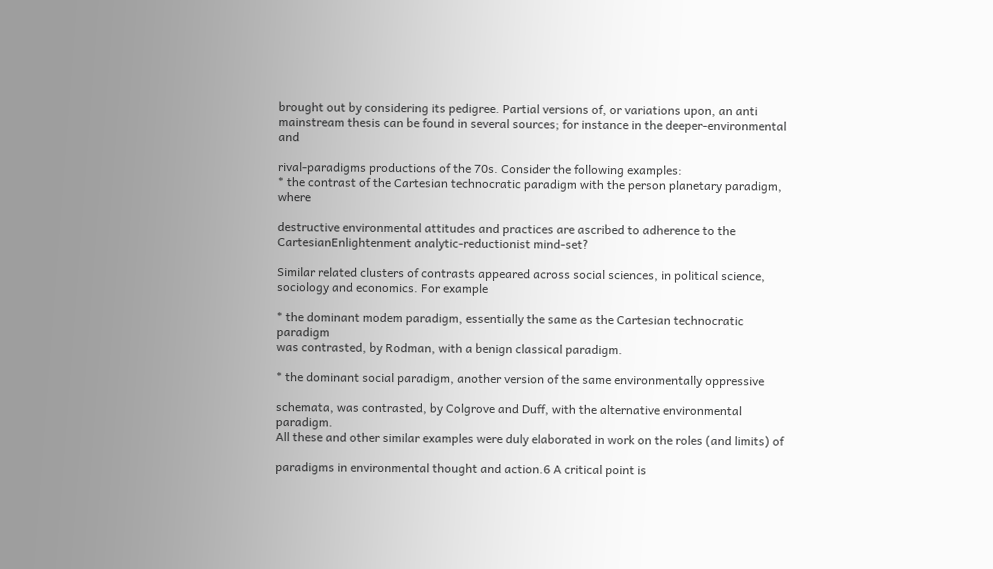brought out by considering its pedigree. Partial versions of, or variations upon, an anti
mainstream thesis can be found in several sources; for instance in the deeper-environmental and

rival-paradigms productions of the 70s. Consider the following examples:
* the contrast of the Cartesian technocratic paradigm with the person planetary paradigm, where

destructive environmental attitudes and practices are ascribed to adherence to the CartesianEnlightenment analytic-reductionist mind-set?

Similar related clusters of contrasts appeared across social sciences, in political science,
sociology and economics. For example

* the dominant modem paradigm, essentially the same as the Cartesian technocratic paradigm
was contrasted, by Rodman, with a benign classical paradigm.

* the dominant social paradigm, another version of the same environmentally oppressive

schemata, was contrasted, by Colgrove and Duff, with the alternative environmental paradigm.
All these and other similar examples were duly elaborated in work on the roles (and limits) of

paradigms in environmental thought and action.6 A critical point is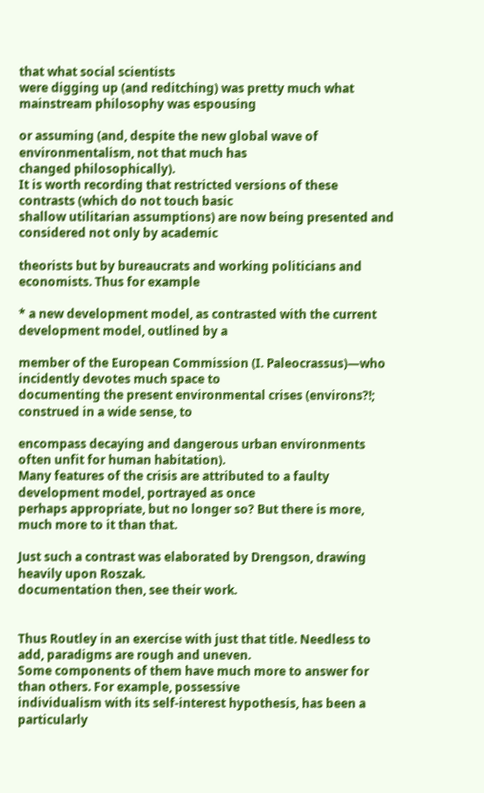that what social scientists
were digging up (and reditching) was pretty much what mainstream philosophy was espousing

or assuming (and, despite the new global wave of environmentalism, not that much has
changed philosophically).
It is worth recording that restricted versions of these contrasts (which do not touch basic
shallow utilitarian assumptions) are now being presented and considered not only by academic

theorists but by bureaucrats and working politicians and economists. Thus for example

* a new development model, as contrasted with the current development model, outlined by a

member of the European Commission (I. Paleocrassus)—who incidently devotes much space to
documenting the present environmental crises (environs?!; construed in a wide sense, to

encompass decaying and dangerous urban environments often unfit for human habitation).
Many features of the crisis are attributed to a faulty development model, portrayed as once
perhaps appropriate, but no longer so? But there is more, much more to it than that.

Just such a contrast was elaborated by Drengson, drawing heavily upon Roszak.
documentation then, see their work.


Thus Routley in an exercise with just that title. Needless to add, paradigms are rough and uneven.
Some components of them have much more to answer for than others. For example, possessive
individualism with its self-interest hypothesis, has been a particularly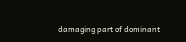damaging part of dominant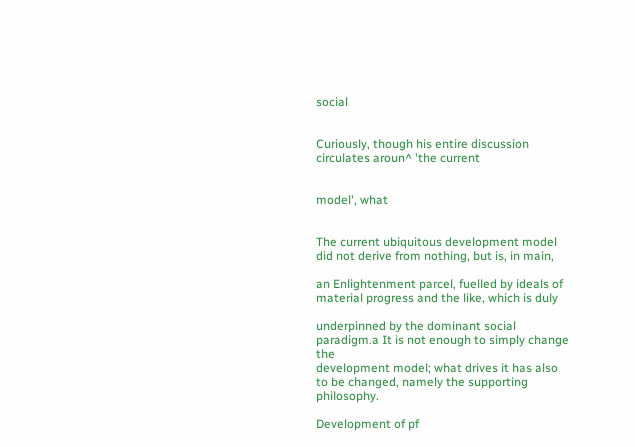social


Curiously, though his entire discussion circulates aroun^ 'the current


model', what


The current ubiquitous development model did not derive from nothing, but is, in main,

an Enlightenment parcel, fuelled by ideals of material progress and the like, which is duly

underpinned by the dominant social paradigm.a It is not enough to simply change the
development model; what drives it has also to be changed, namely the supporting philosophy.

Development of pf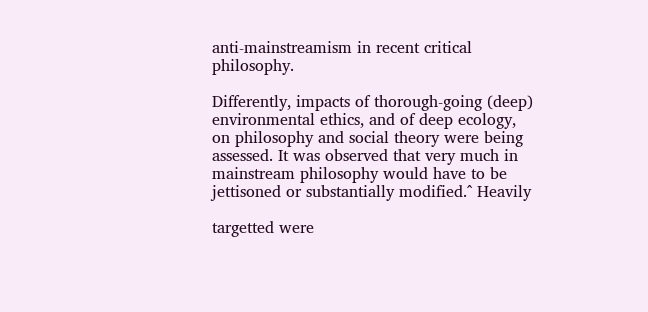anti-mainstreamism in recent critical philosophy.

Differently, impacts of thorough-going (deep) environmental ethics, and of deep ecology,
on philosophy and social theory were being assessed. It was observed that very much in
mainstream philosophy would have to be jettisoned or substantially modified.^ Heavily

targetted were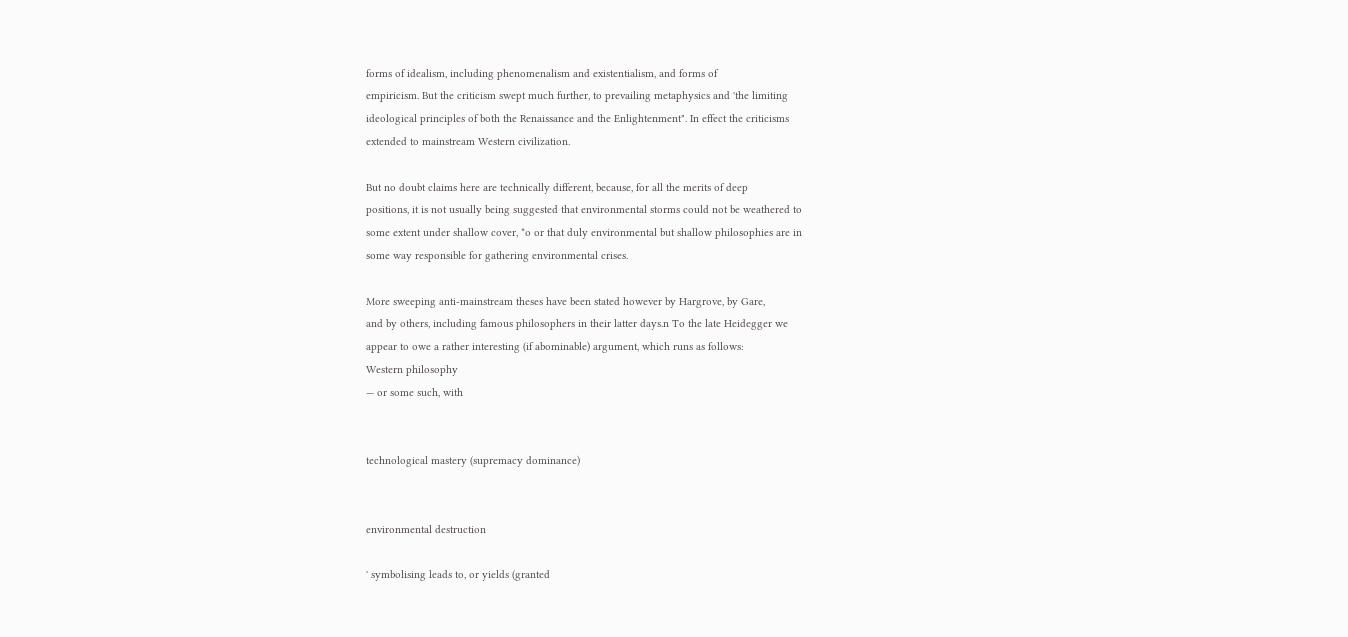forms of idealism, including phenomenalism and existentialism, and forms of
empiricism. But the criticism swept much further, to prevailing metaphysics and 'the limiting
ideological principles of both the Renaissance and the Enlightenment". In effect the criticisms
extended to mainstream Western civilization.

But no doubt claims here are technically different, because, for all the merits of deep
positions, it is not usually being suggested that environmental storms could not be weathered to
some extent under shallow cover, *o or that duly environmental but shallow philosophies are in
some way responsible for gathering environmental crises.

More sweeping anti-mainstream theses have been stated however by Hargrove, by Gare,
and by others, including famous philosophers in their latter days.n To the late Heidegger we
appear to owe a rather interesting (if abominable) argument, which runs as follows:
Western philosophy
— or some such, with


technological mastery (supremacy dominance)


environmental destruction

' symbolising leads to, or yields (granted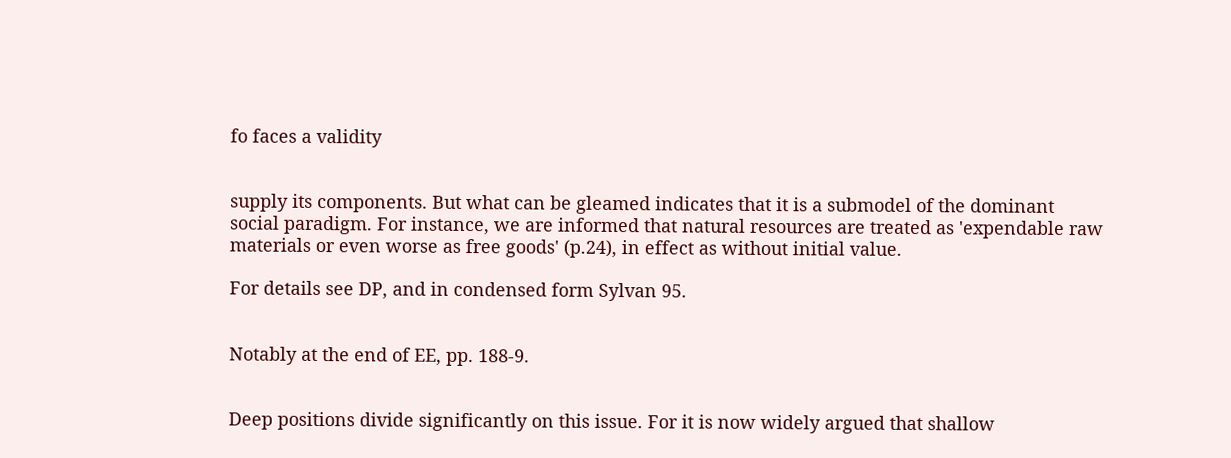fo faces a validity


supply its components. But what can be gleamed indicates that it is a submodel of the dominant
social paradigm. For instance, we are informed that natural resources are treated as 'expendable raw
materials or even worse as free goods' (p.24), in effect as without initial value.

For details see DP, and in condensed form Sylvan 95.


Notably at the end of EE, pp. 188-9.


Deep positions divide significantly on this issue. For it is now widely argued that shallow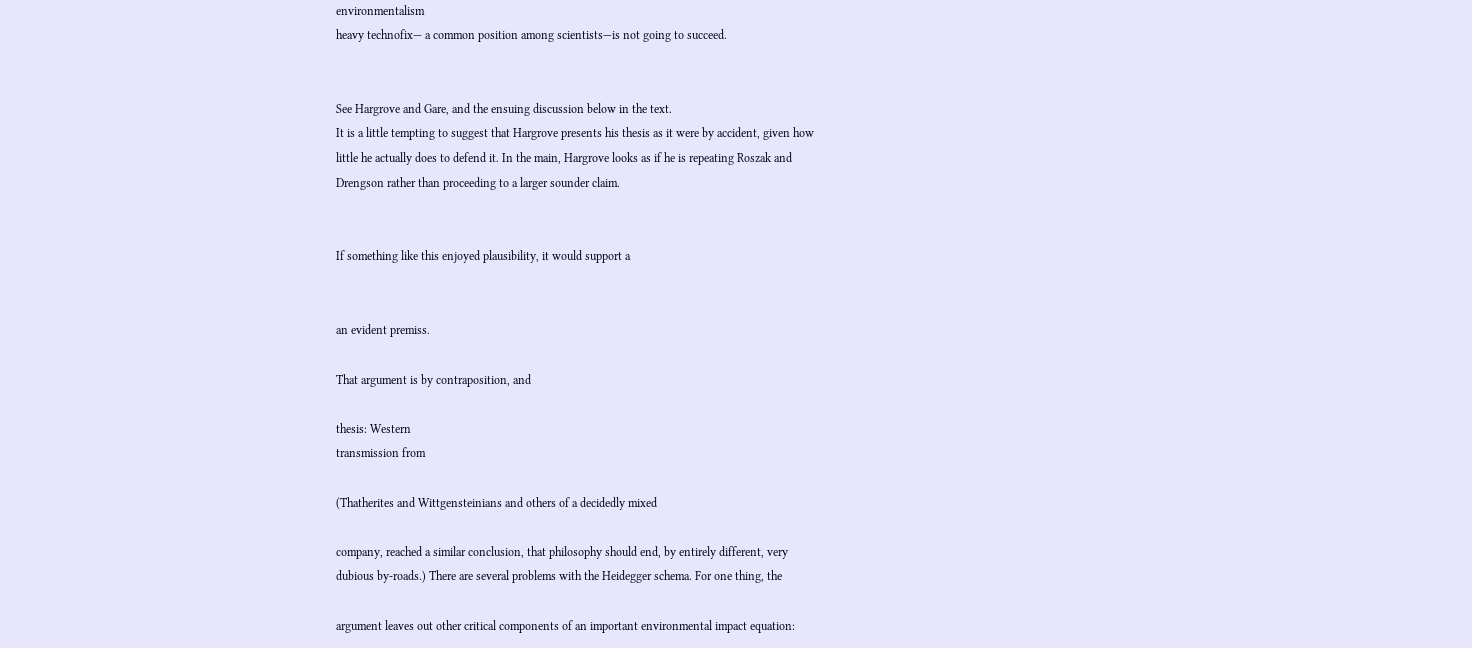environmentalism
heavy technofix— a common position among scientists—is not going to succeed.


See Hargrove and Gare, and the ensuing discussion below in the text.
It is a little tempting to suggest that Hargrove presents his thesis as it were by accident, given how
little he actually does to defend it. In the main, Hargrove looks as if he is repeating Roszak and
Drengson rather than proceeding to a larger sounder claim.


If something like this enjoyed plausibility, it would support a


an evident premiss.

That argument is by contraposition, and

thesis: Western
transmission from

(Thatherites and Wittgensteinians and others of a decidedly mixed

company, reached a similar conclusion, that philosophy should end, by entirely different, very
dubious by-roads.) There are several problems with the Heidegger schema. For one thing, the

argument leaves out other critical components of an important environmental impact equation: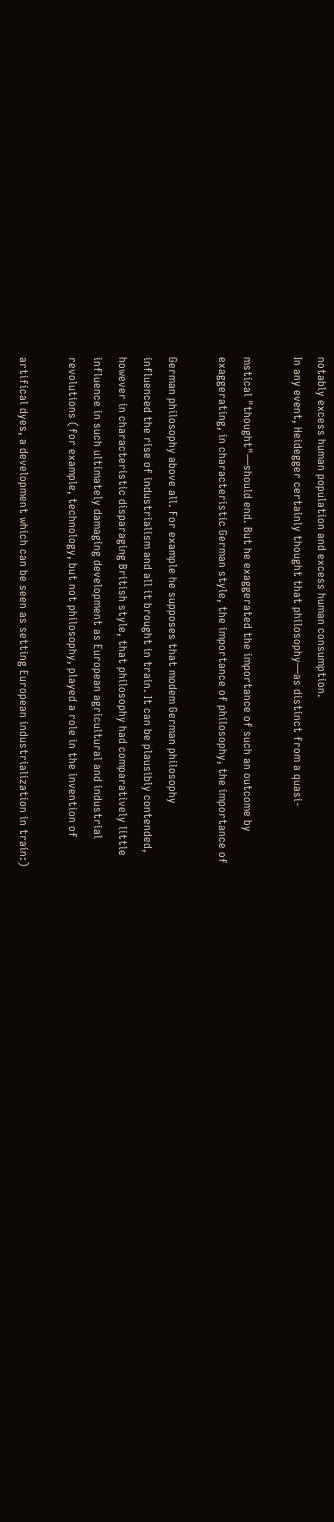notably excess human population and excess human consumption.
In any event, Heidegger certainly thought that philosophy—as distinct from a quasi-

mstical "thought"—should end. But he exaggerated the importance of such an outcome by
exaggerating, in characteristic German style, the importance of philosophy, the importance of

German philosophy above all. For example he supposes that modem German philosophy
influenced the rise of industrialism and all it brought in train. It can be plausibly contended,
however in characteristic disparaging British style, that philosophy had comparatively little
influence in such ultimately damaging development as European agricultural and industrial
revolutions (for example, technology, but not philosophy, played a role in the invention of

artifical dyes, a development which can be seen as setting European industrialization in train:)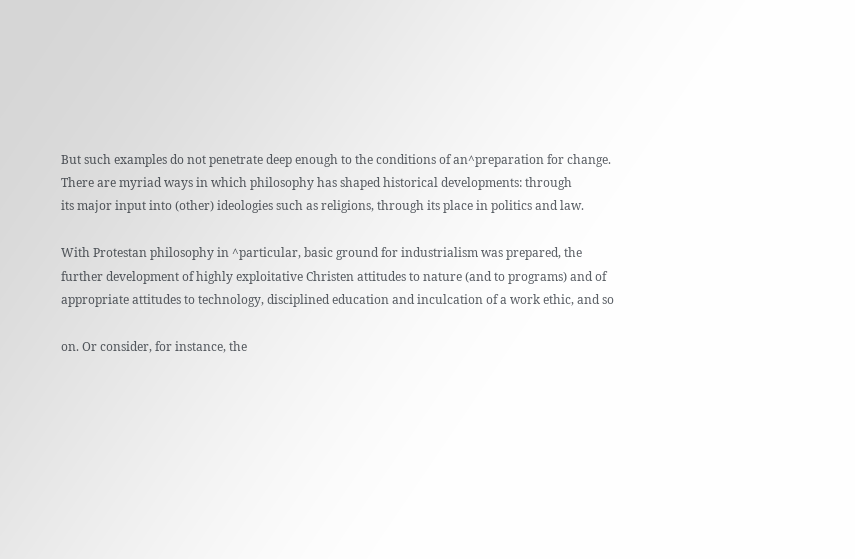But such examples do not penetrate deep enough to the conditions of an^preparation for change.
There are myriad ways in which philosophy has shaped historical developments: through
its major input into (other) ideologies such as religions, through its place in politics and law.

With Protestan philosophy in ^particular, basic ground for industrialism was prepared, the
further development of highly exploitative Christen attitudes to nature (and to programs) and of
appropriate attitudes to technology, disciplined education and inculcation of a work ethic, and so

on. Or consider, for instance, the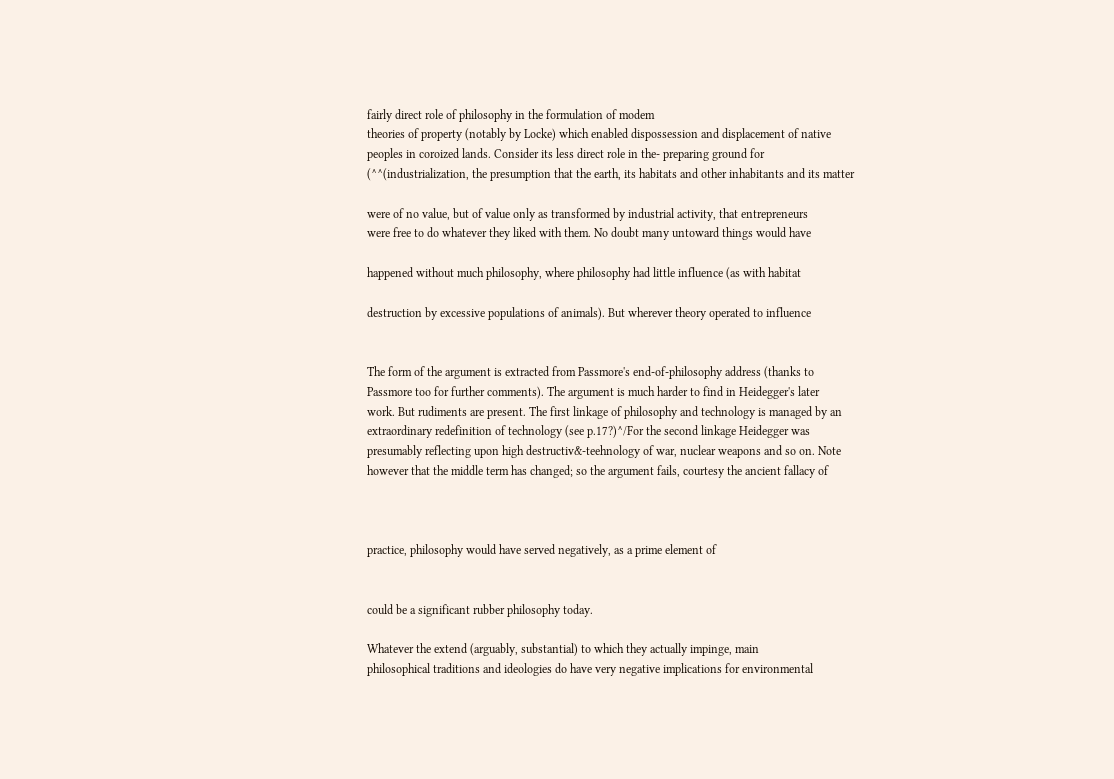fairly direct role of philosophy in the formulation of modem
theories of property (notably by Locke) which enabled dispossession and displacement of native
peoples in coroized lands. Consider its less direct role in the- preparing ground for
(^^(industrialization, the presumption that the earth, its habitats and other inhabitants and its matter

were of no value, but of value only as transformed by industrial activity, that entrepreneurs
were free to do whatever they liked with them. No doubt many untoward things would have

happened without much philosophy, where philosophy had little influence (as with habitat

destruction by excessive populations of animals). But wherever theory operated to influence


The form of the argument is extracted from Passmore's end-of-philosophy address (thanks to
Passmore too for further comments). The argument is much harder to find in Heidegger's later
work. But rudiments are present. The first linkage of philosophy and technology is managed by an
extraordinary redefinition of technology (see p.17?)^/For the second linkage Heidegger was
presumably reflecting upon high destructiv&-teehnology of war, nuclear weapons and so on. Note
however that the middle term has changed; so the argument fails, courtesy the ancient fallacy of



practice, philosophy would have served negatively, as a prime element of


could be a significant rubber philosophy today.

Whatever the extend (arguably, substantial) to which they actually impinge, main
philosophical traditions and ideologies do have very negative implications for environmental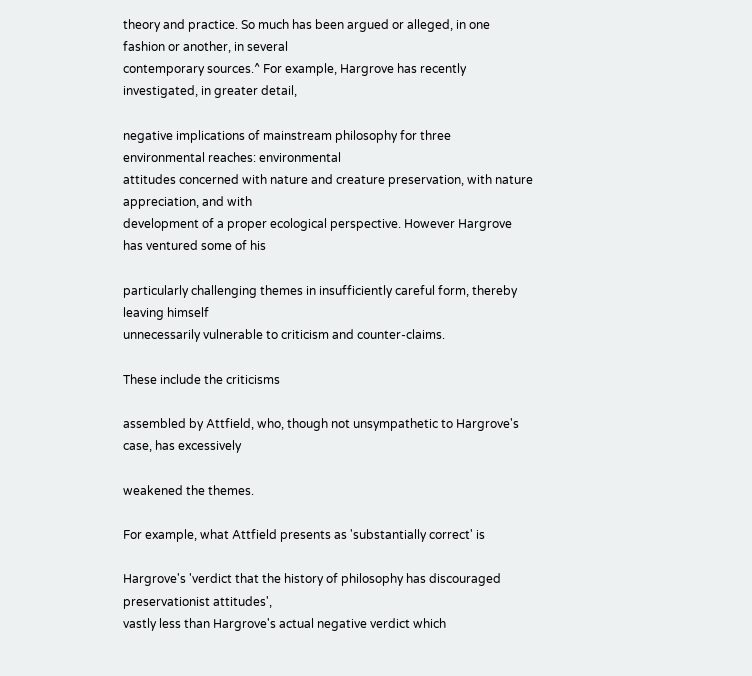theory and practice. So much has been argued or alleged, in one fashion or another, in several
contemporary sources.^ For example, Hargrove has recently investigated, in greater detail,

negative implications of mainstream philosophy for three environmental reaches: environmental
attitudes concerned with nature and creature preservation, with nature appreciation, and with
development of a proper ecological perspective. However Hargrove has ventured some of his

particularly challenging themes in insufficiently careful form, thereby leaving himself
unnecessarily vulnerable to criticism and counter-claims.

These include the criticisms

assembled by Attfield, who, though not unsympathetic to Hargrove's case, has excessively

weakened the themes.

For example, what Attfield presents as 'substantially correct' is

Hargrove's 'verdict that the history of philosophy has discouraged preservationist attitudes',
vastly less than Hargrove's actual negative verdict which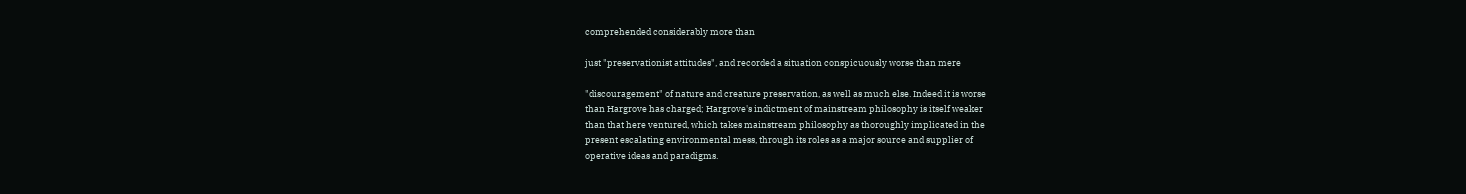comprehended considerably more than

just "preservationist attitudes", and recorded a situation conspicuously worse than mere

"discouragement" of nature and creature preservation, as well as much else. Indeed it is worse
than Hargrove has charged; Hargrove's indictment of mainstream philosophy is itself weaker
than that here ventured, which takes mainstream philosophy as thoroughly implicated in the
present escalating environmental mess, through its roles as a major source and supplier of
operative ideas and paradigms.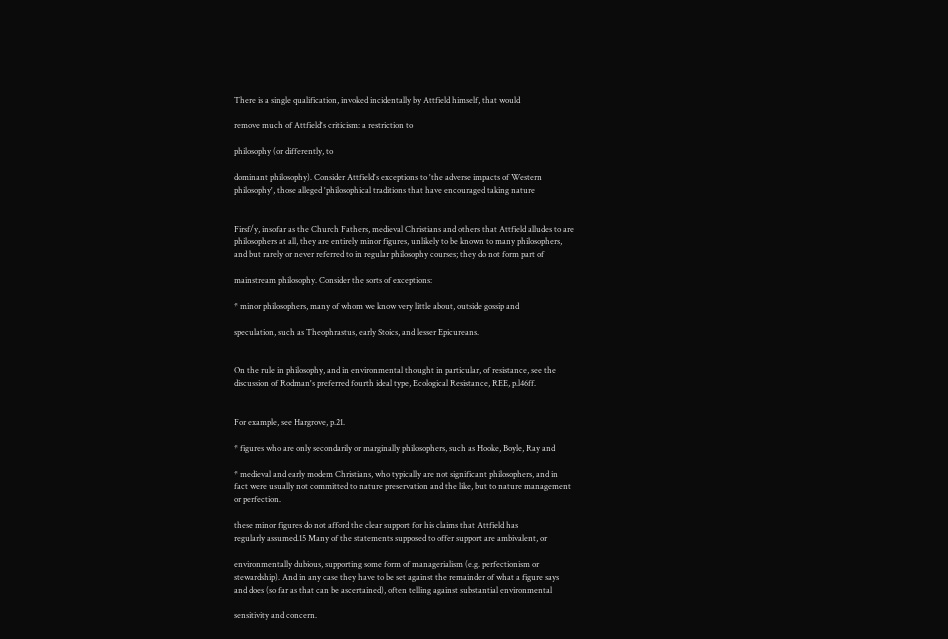There is a single qualification, invoked incidentally by Attfield himself, that would

remove much of Attfield's criticism: a restriction to

philosophy (or differently, to

dominant philosophy). Consider Attfield's exceptions to 'the adverse impacts of Western
philosophy', those alleged 'philosophical traditions that have encouraged taking nature


Firsf/y, insofar as the Church Fathers, medieval Christians and others that Attfield alludes to are
philosophers at all, they are entirely minor figures, unlikely to be known to many philosophers,
and but rarely or never referred to in regular philosophy courses; they do not form part of

mainstream philosophy. Consider the sorts of exceptions:

* minor philosophers, many of whom we know very little about, outside gossip and

speculation, such as Theophrastus, early Stoics, and lesser Epicureans.


On the rule in philosophy, and in environmental thought in particular, of resistance, see the
discussion of Rodman's preferred fourth ideal type, Ecological Resistance, REE, p.l46ff.


For example, see Hargrove, p.21.

* figures who are only secondarily or marginally philosophers, such as Hooke, Boyle, Ray and

* medieval and early modem Christians, who typically are not significant philosophers, and in
fact were usually not committed to nature preservation and the like, but to nature management
or perfection.

these minor figures do not afford the clear support for his claims that Attfield has
regularly assumed.15 Many of the statements supposed to offer support are ambivalent, or

environmentally dubious, supporting some form of managerialism (e.g. perfectionism or
stewardship). And in any case they have to be set against the remainder of what a figure says
and does (so far as that can be ascertained), often telling against substantial environmental

sensitivity and concern.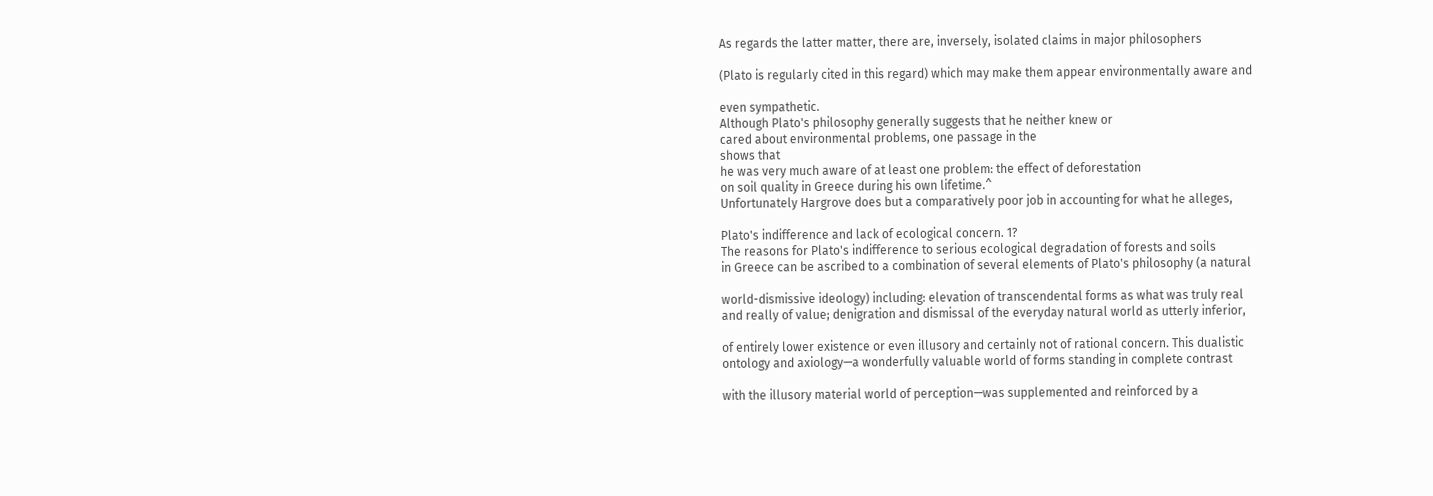As regards the latter matter, there are, inversely, isolated claims in major philosophers

(Plato is regularly cited in this regard) which may make them appear environmentally aware and

even sympathetic.
Although Plato's philosophy generally suggests that he neither knew or
cared about environmental problems, one passage in the
shows that
he was very much aware of at least one problem: the effect of deforestation
on soil quality in Greece during his own lifetime.^
Unfortunately Hargrove does but a comparatively poor job in accounting for what he alleges,

Plato's indifference and lack of ecological concern. 1?
The reasons for Plato's indifference to serious ecological degradation of forests and soils
in Greece can be ascribed to a combination of several elements of Plato's philosophy (a natural

world-dismissive ideology) including: elevation of transcendental forms as what was truly real
and really of value; denigration and dismissal of the everyday natural world as utterly inferior,

of entirely lower existence or even illusory and certainly not of rational concern. This dualistic
ontology and axiology—a wonderfully valuable world of forms standing in complete contrast

with the illusory material world of perception—was supplemented and reinforced by a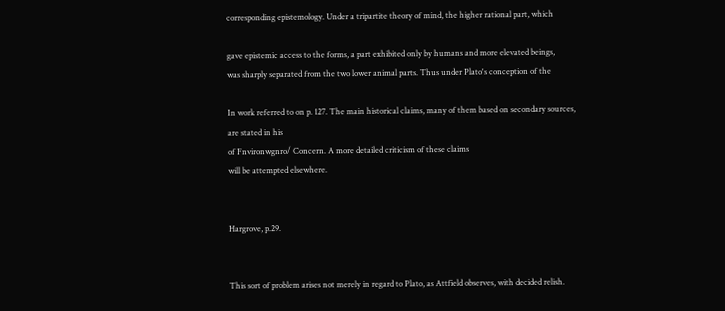corresponding epistemology. Under a tripartite theory of mind, the higher rational part, which

gave epistemic access to the forms, a part exhibited only by humans and more elevated beings,
was sharply separated from the two lower animal parts. Thus under Plato's conception of the

In work referred to on p. 127. The main historical claims, many of them based on secondary sources,
are stated in his
of Fnvironwgnro/ Concern. A more detailed criticism of these claims
will be attempted elsewhere.


Hargrove, p.29.


This sort of problem arises not merely in regard to Plato, as Attfield observes, with decided relish.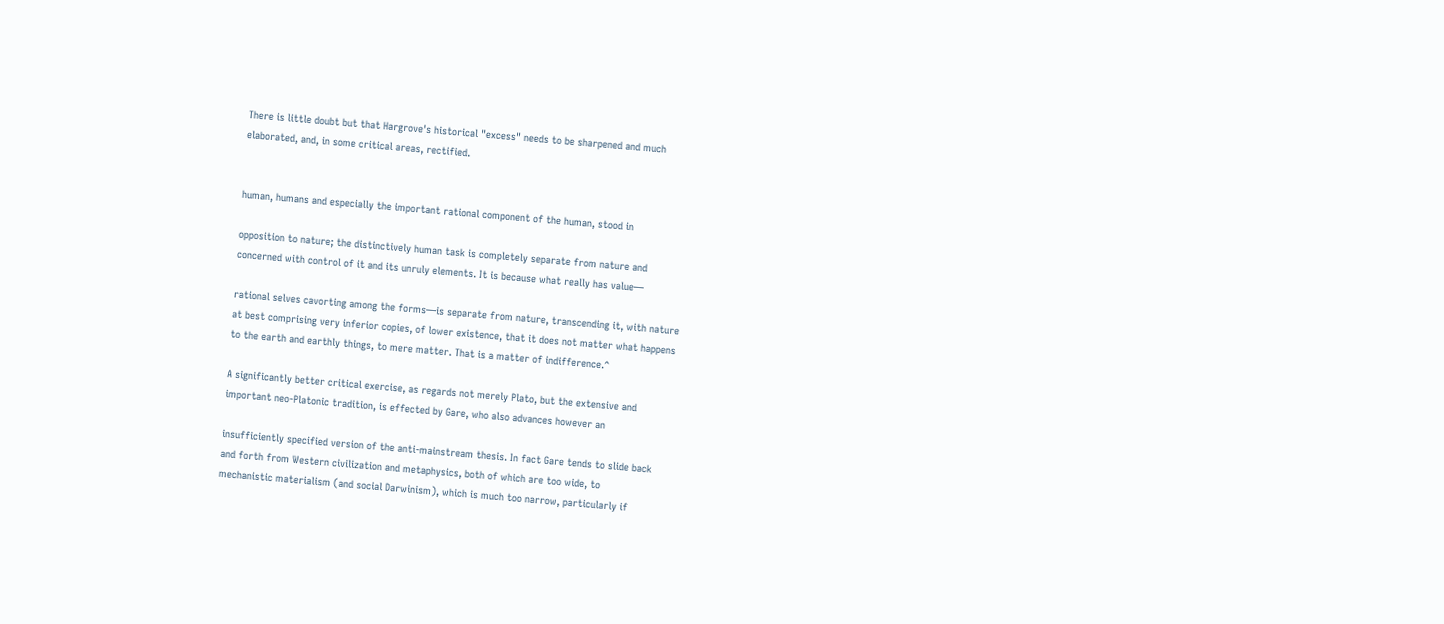There is little doubt but that Hargrove's historical "excess" needs to be sharpened and much
elaborated, and, in some critical areas, rectified.


human, humans and especially the important rational component of the human, stood in

opposition to nature; the distinctively human task is completely separate from nature and
concerned with control of it and its unruly elements. It is because what really has value—

rational selves cavorting among the forms—is separate from nature, transcending it, with nature
at best comprising very inferior copies, of lower existence, that it does not matter what happens
to the earth and earthly things, to mere matter. That is a matter of indifference.^

A significantly better critical exercise, as regards not merely Plato, but the extensive and
important neo-Platonic tradition, is effected by Gare, who also advances however an

insufficiently specified version of the anti-mainstream thesis. In fact Gare tends to slide back
and forth from Western civilization and metaphysics, both of which are too wide, to
mechanistic materialism (and social Darwinism), which is much too narrow, particularly if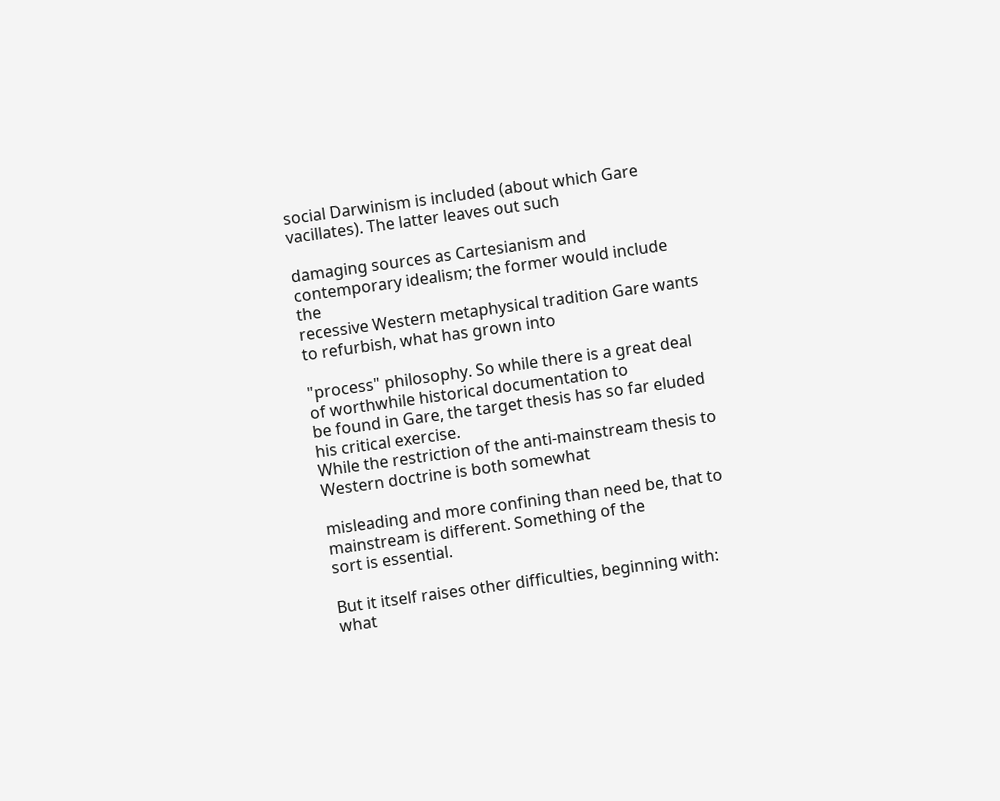social Darwinism is included (about which Gare vacillates). The latter leaves out such

damaging sources as Cartesianism and contemporary idealism; the former would include the
recessive Western metaphysical tradition Gare wants to refurbish, what has grown into

"process" philosophy. So while there is a great deal of worthwhile historical documentation to
be found in Gare, the target thesis has so far eluded his critical exercise.
While the restriction of the anti-mainstream thesis to Western doctrine is both somewhat

misleading and more confining than need be, that to mainstream is different. Something of the
sort is essential.

But it itself raises other difficulties, beginning with: what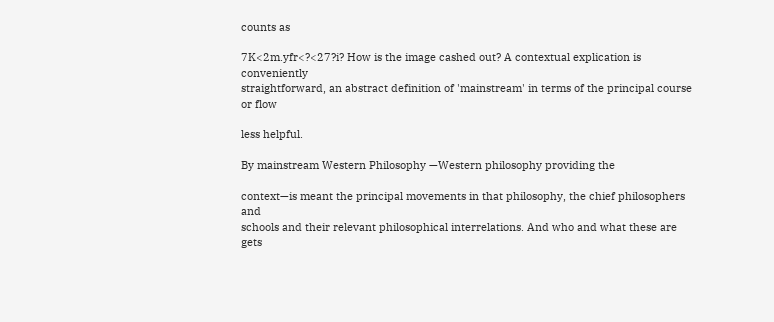counts as

7K<2m.yfr<?<27?i? How is the image cashed out? A contextual explication is conveniently
straightforward, an abstract definition of 'mainstream' in terms of the principal course or flow

less helpful.

By mainstream Western Philosophy —Western philosophy providing the

context—is meant the principal movements in that philosophy, the chief philosophers and
schools and their relevant philosophical interrelations. And who and what these are gets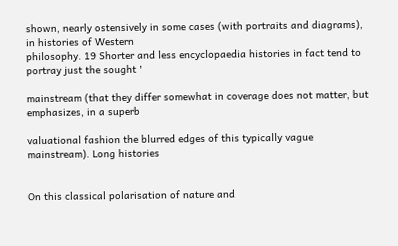shown, nearly ostensively in some cases (with portraits and diagrams), in histories of Western
philosophy. 19 Shorter and less encyclopaedia histories in fact tend to portray just the sought '

mainstream (that they differ somewhat in coverage does not matter, but emphasizes, in a superb

valuational fashion the blurred edges of this typically vague mainstream). Long histories


On this classical polarisation of nature and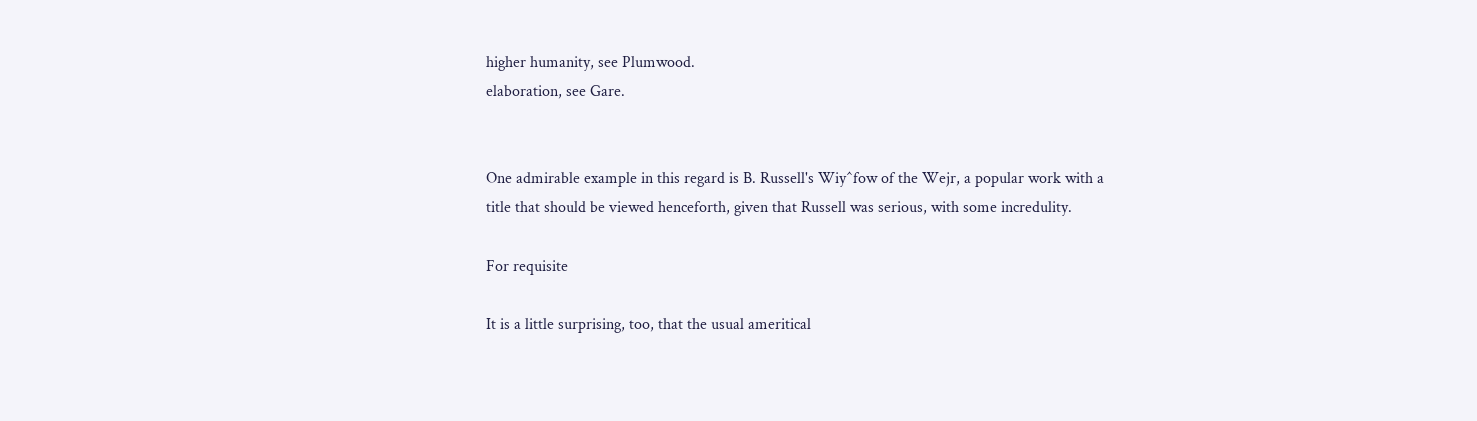higher humanity, see Plumwood.
elaboration, see Gare.


One admirable example in this regard is B. Russell's Wiy^fow of the Wejr, a popular work with a
title that should be viewed henceforth, given that Russell was serious, with some incredulity.

For requisite

It is a little surprising, too, that the usual ameritical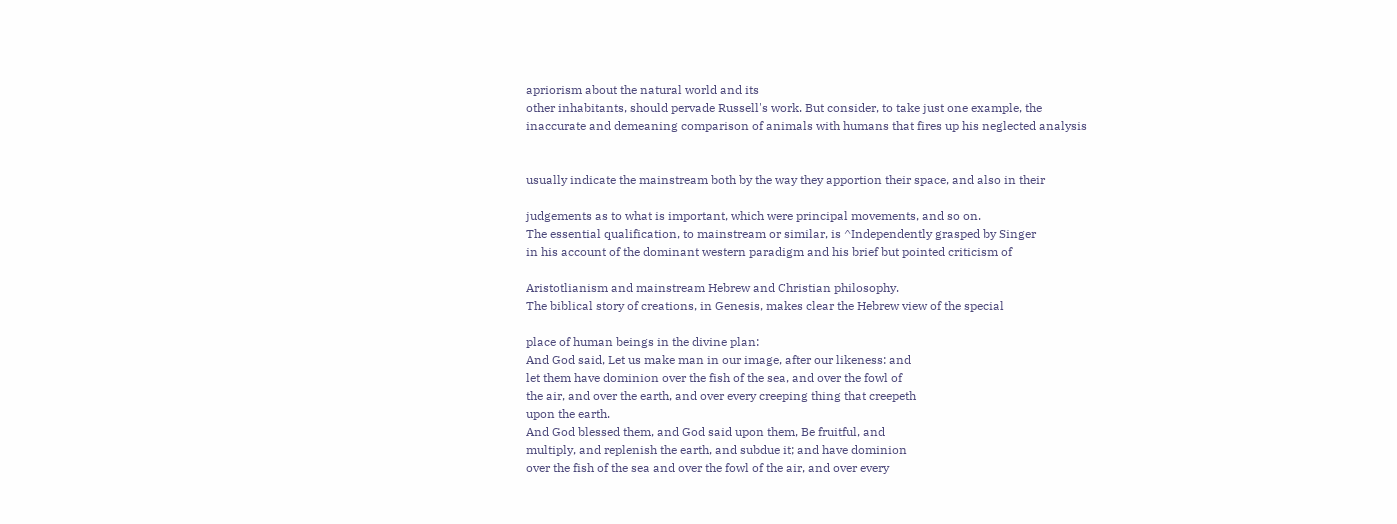apriorism about the natural world and its
other inhabitants, should pervade Russell's work. But consider, to take just one example, the
inaccurate and demeaning comparison of animals with humans that fires up his neglected analysis


usually indicate the mainstream both by the way they apportion their space, and also in their

judgements as to what is important, which were principal movements, and so on.
The essential qualification, to mainstream or similar, is ^Independently grasped by Singer
in his account of the dominant western paradigm and his brief but pointed criticism of

Aristotlianism and mainstream Hebrew and Christian philosophy.
The biblical story of creations, in Genesis, makes clear the Hebrew view of the special

place of human beings in the divine plan:
And God said, Let us make man in our image, after our likeness: and
let them have dominion over the fish of the sea, and over the fowl of
the air, and over the earth, and over every creeping thing that creepeth
upon the earth.
And God blessed them, and God said upon them, Be fruitful, and
multiply, and replenish the earth, and subdue it; and have dominion
over the fish of the sea and over the fowl of the air, and over every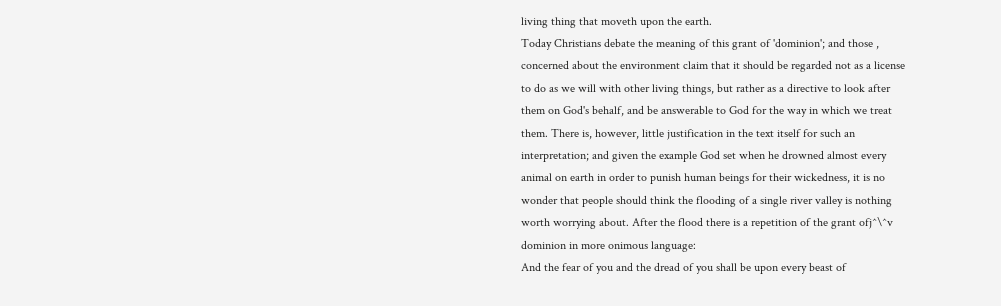living thing that moveth upon the earth.
Today Christians debate the meaning of this grant of 'dominion'; and those ,
concerned about the environment claim that it should be regarded not as a license
to do as we will with other living things, but rather as a directive to look after
them on God's behalf, and be answerable to God for the way in which we treat
them. There is, however, little justification in the text itself for such an
interpretation; and given the example God set when he drowned almost every
animal on earth in order to punish human beings for their wickedness, it is no
wonder that people should think the flooding of a single river valley is nothing
worth worrying about. After the flood there is a repetition of the grant ofj^\^v
dominion in more onimous language:
And the fear of you and the dread of you shall be upon every beast of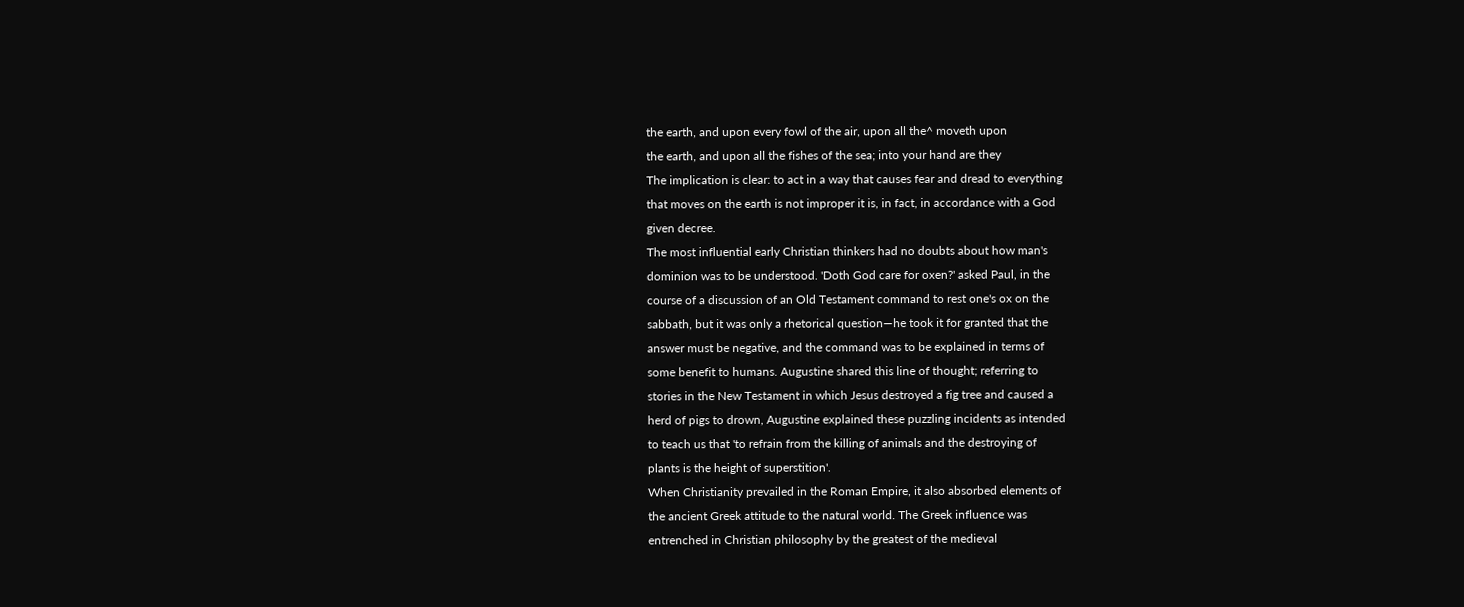the earth, and upon every fowl of the air, upon all the^ moveth upon
the earth, and upon all the fishes of the sea; into your hand are they
The implication is clear: to act in a way that causes fear and dread to everything
that moves on the earth is not improper it is, in fact, in accordance with a God
given decree.
The most influential early Christian thinkers had no doubts about how man's
dominion was to be understood. 'Doth God care for oxen?' asked Paul, in the
course of a discussion of an Old Testament command to rest one's ox on the
sabbath, but it was only a rhetorical question—he took it for granted that the
answer must be negative, and the command was to be explained in terms of
some benefit to humans. Augustine shared this line of thought; referring to
stories in the New Testament in which Jesus destroyed a fig tree and caused a
herd of pigs to drown, Augustine explained these puzzling incidents as intended
to teach us that 'to refrain from the killing of animals and the destroying of
plants is the height of superstition'.
When Christianity prevailed in the Roman Empire, it also absorbed elements of
the ancient Greek attitude to the natural world. The Greek influence was
entrenched in Christian philosophy by the greatest of the medieval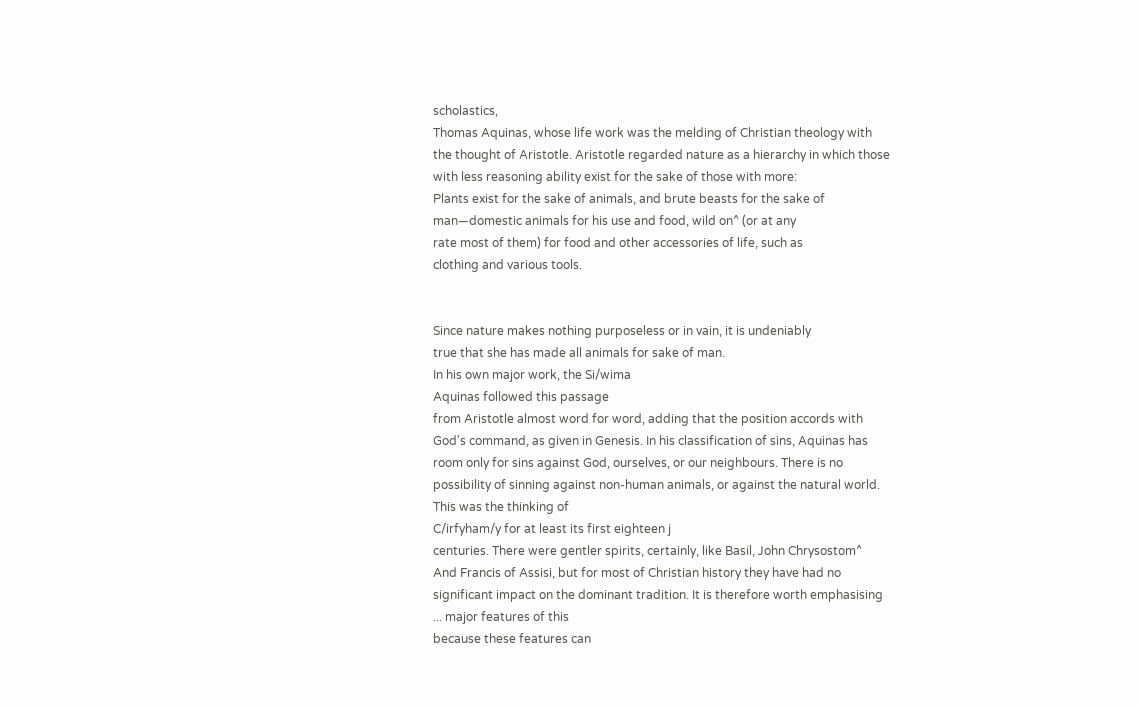scholastics,
Thomas Aquinas, whose life work was the melding of Christian theology with
the thought of Aristotle. Aristotle regarded nature as a hierarchy in which those
with less reasoning ability exist for the sake of those with more:
Plants exist for the sake of animals, and brute beasts for the sake of
man—domestic animals for his use and food, wild on^ (or at any
rate most of them) for food and other accessories of life, such as
clothing and various tools.


Since nature makes nothing purposeless or in vain, it is undeniably
true that she has made all animals for sake of man.
In his own major work, the Si/wima
Aquinas followed this passage
from Aristotle almost word for word, adding that the position accords with
God's command, as given in Genesis. In his classification of sins, Aquinas has
room only for sins against God, ourselves, or our neighbours. There is no
possibility of sinning against non-human animals, or against the natural world.
This was the thinking of
C/irfyham/y for at least its first eighteen j
centuries. There were gentler spirits, certainly, like Basil, John Chrysostom^
And Francis of Assisi, but for most of Christian history they have had no
significant impact on the dominant tradition. It is therefore worth emphasising
... major features of this
because these features can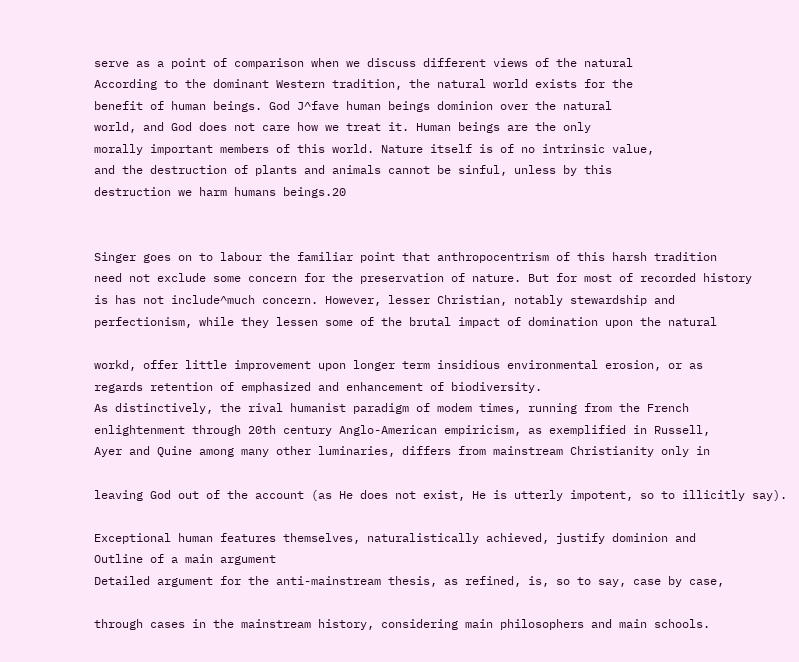serve as a point of comparison when we discuss different views of the natural
According to the dominant Western tradition, the natural world exists for the
benefit of human beings. God J^fave human beings dominion over the natural
world, and God does not care how we treat it. Human beings are the only
morally important members of this world. Nature itself is of no intrinsic value,
and the destruction of plants and animals cannot be sinful, unless by this
destruction we harm humans beings.20


Singer goes on to labour the familiar point that anthropocentrism of this harsh tradition
need not exclude some concern for the preservation of nature. But for most of recorded history
is has not include^much concern. However, lesser Christian, notably stewardship and
perfectionism, while they lessen some of the brutal impact of domination upon the natural

workd, offer little improvement upon longer term insidious environmental erosion, or as
regards retention of emphasized and enhancement of biodiversity.
As distinctively, the rival humanist paradigm of modem times, running from the French
enlightenment through 20th century Anglo-American empiricism, as exemplified in Russell,
Ayer and Quine among many other luminaries, differs from mainstream Christianity only in

leaving God out of the account (as He does not exist, He is utterly impotent, so to illicitly say).

Exceptional human features themselves, naturalistically achieved, justify dominion and
Outline of a main argument
Detailed argument for the anti-mainstream thesis, as refined, is, so to say, case by case,

through cases in the mainstream history, considering main philosophers and main schools.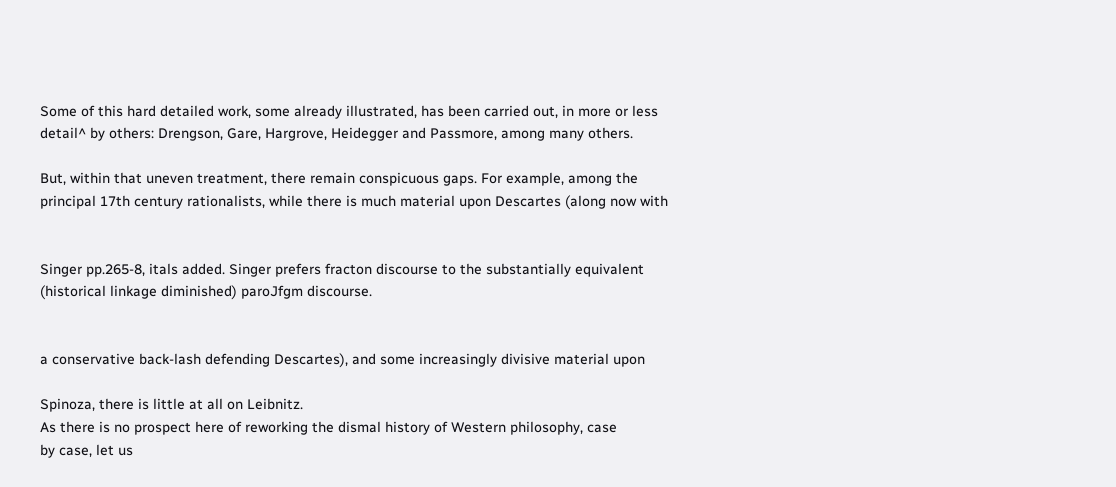Some of this hard detailed work, some already illustrated, has been carried out, in more or less
detail^ by others: Drengson, Gare, Hargrove, Heidegger and Passmore, among many others.

But, within that uneven treatment, there remain conspicuous gaps. For example, among the
principal 17th century rationalists, while there is much material upon Descartes (along now with


Singer pp.265-8, itals added. Singer prefers fracton discourse to the substantially equivalent
(historical linkage diminished) paroJfgm discourse.


a conservative back-lash defending Descartes), and some increasingly divisive material upon

Spinoza, there is little at all on Leibnitz.
As there is no prospect here of reworking the dismal history of Western philosophy, case
by case, let us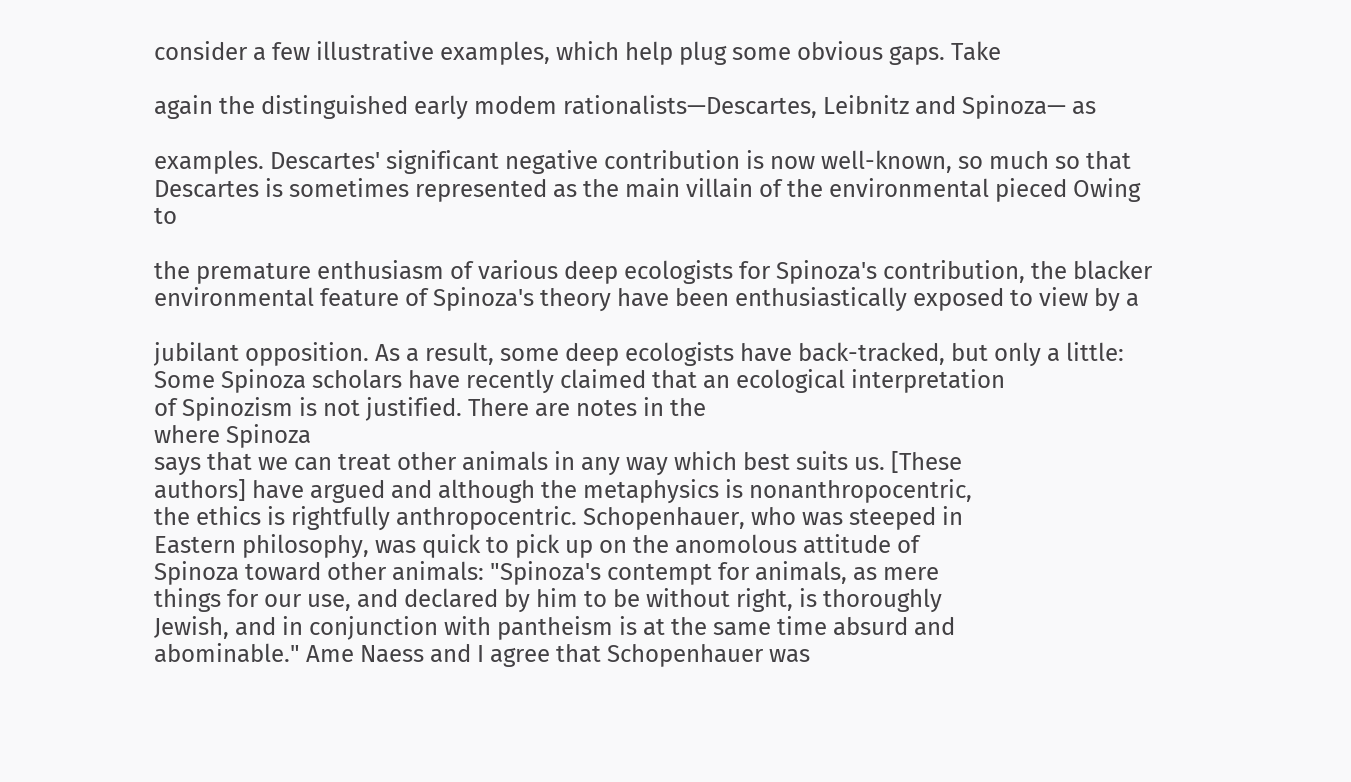consider a few illustrative examples, which help plug some obvious gaps. Take

again the distinguished early modem rationalists—Descartes, Leibnitz and Spinoza— as

examples. Descartes' significant negative contribution is now well-known, so much so that
Descartes is sometimes represented as the main villain of the environmental pieced Owing to

the premature enthusiasm of various deep ecologists for Spinoza's contribution, the blacker
environmental feature of Spinoza's theory have been enthusiastically exposed to view by a

jubilant opposition. As a result, some deep ecologists have back-tracked, but only a little:
Some Spinoza scholars have recently claimed that an ecological interpretation
of Spinozism is not justified. There are notes in the
where Spinoza
says that we can treat other animals in any way which best suits us. [These
authors] have argued and although the metaphysics is nonanthropocentric,
the ethics is rightfully anthropocentric. Schopenhauer, who was steeped in
Eastern philosophy, was quick to pick up on the anomolous attitude of
Spinoza toward other animals: "Spinoza's contempt for animals, as mere
things for our use, and declared by him to be without right, is thoroughly
Jewish, and in conjunction with pantheism is at the same time absurd and
abominable." Ame Naess and I agree that Schopenhauer was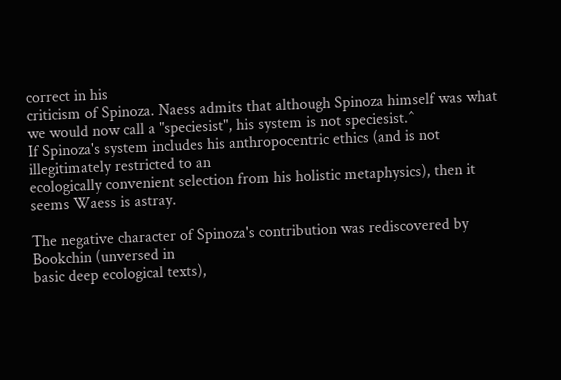correct in his
criticism of Spinoza. Naess admits that although Spinoza himself was what
we would now call a "speciesist", his system is not speciesist.^
If Spinoza's system includes his anthropocentric ethics (and is not illegitimately restricted to an
ecologically convenient selection from his holistic metaphysics), then it seems Waess is astray.

The negative character of Spinoza's contribution was rediscovered by Bookchin (unversed in
basic deep ecological texts),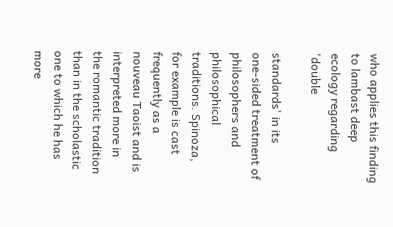who applies this finding to lambast deep ecology regarding 'double

standards' in its
one-sided treatment of philosophers and philosophical traditions. Spinoza,
for example is cast frequently as a nouveau Taoist and is interpreted more in
the romantic tradition than in the scholastic one to which he has more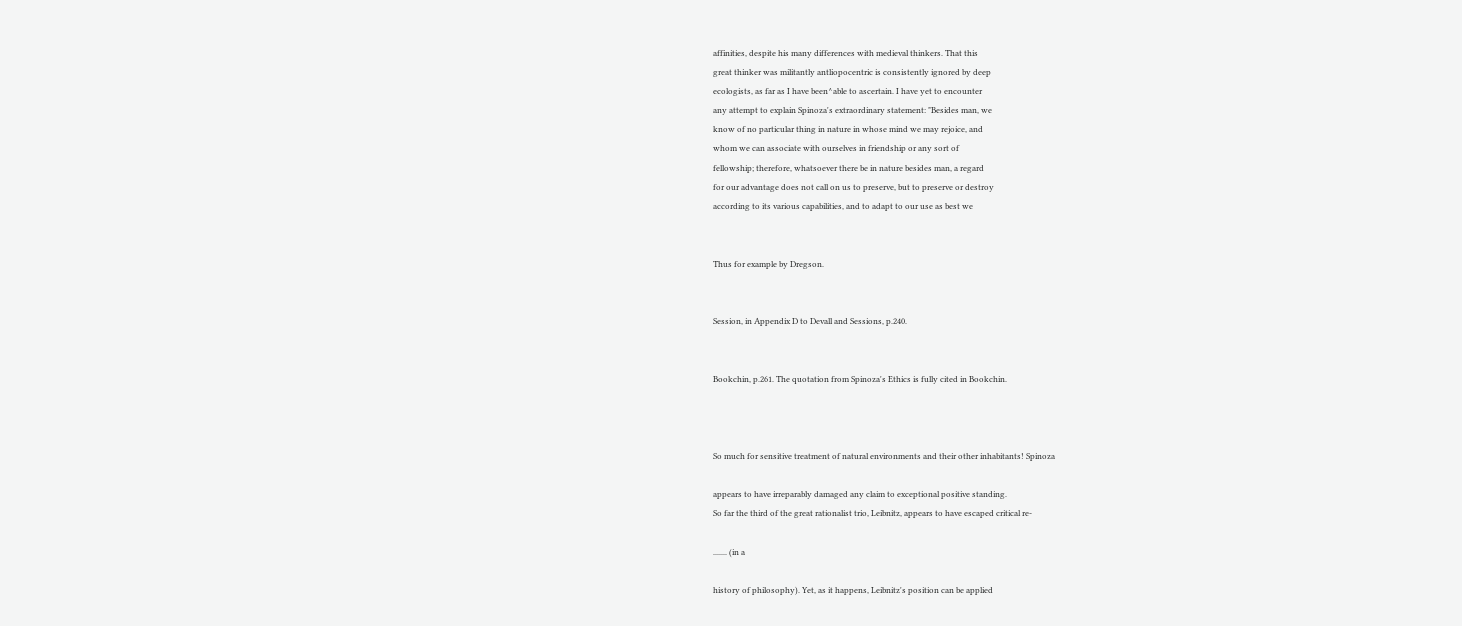affinities, despite his many differences with medieval thinkers. That this
great thinker was militantly antliopocentric is consistently ignored by deep
ecologists, as far as I have been^able to ascertain. I have yet to encounter
any attempt to explain Spinoza's extraordinary statement: "Besides man, we
know of no particular thing in nature in whose mind we may rejoice, and
whom we can associate with ourselves in friendship or any sort of
fellowship; therefore, whatsoever there be in nature besides man, a regard
for our advantage does not call on us to preserve, but to preserve or destroy
according to its various capabilities, and to adapt to our use as best we


Thus for example by Dregson.


Session, in Appendix D to Devall and Sessions, p.240.


Bookchin, p.261. The quotation from Spinoza's Ethics is fully cited in Bookchin.



So much for sensitive treatment of natural environments and their other inhabitants! Spinoza

appears to have irreparably damaged any claim to exceptional positive standing.
So far the third of the great rationalist trio, Leibnitz, appears to have escaped critical re-

....... (in a

history of philosophy). Yet, as it happens, Leibnitz's position can be applied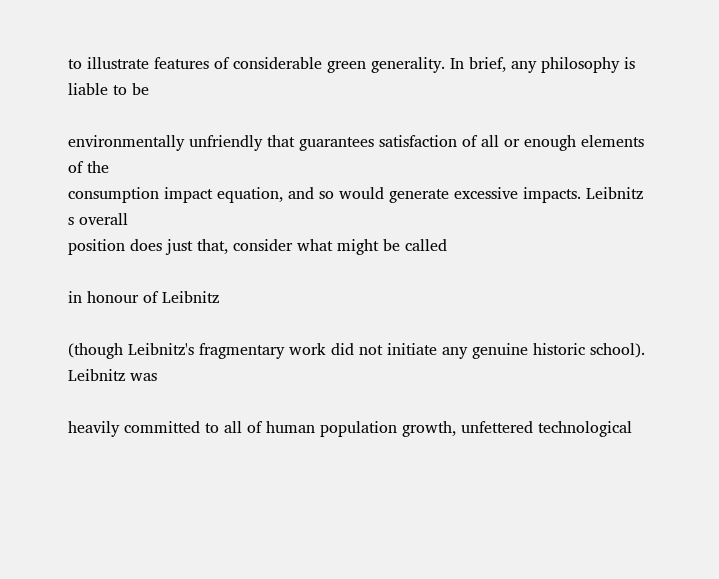to illustrate features of considerable green generality. In brief, any philosophy is liable to be

environmentally unfriendly that guarantees satisfaction of all or enough elements of the
consumption impact equation, and so would generate excessive impacts. Leibnitz s overall
position does just that, consider what might be called

in honour of Leibnitz

(though Leibnitz's fragmentary work did not initiate any genuine historic school). Leibnitz was

heavily committed to all of human population growth, unfettered technological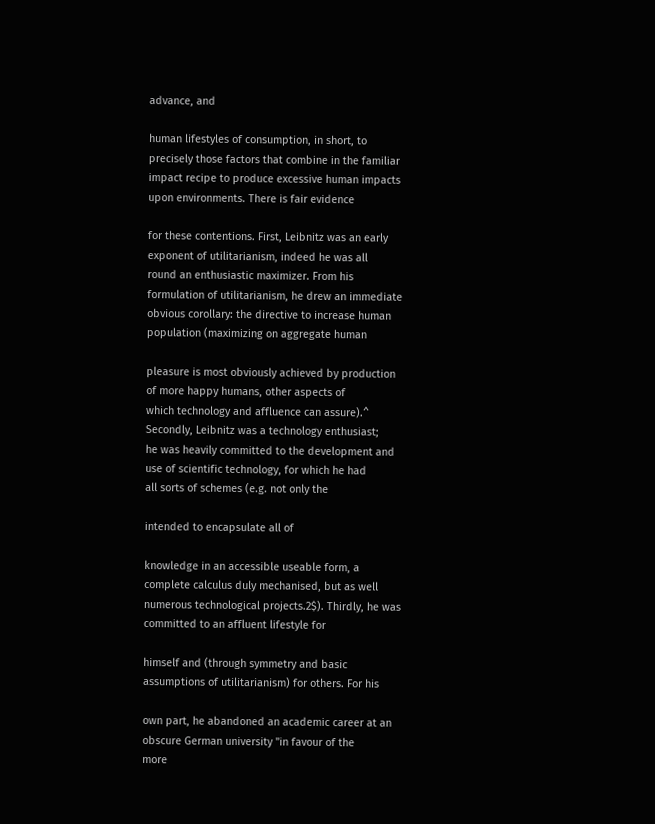advance, and

human lifestyles of consumption, in short, to precisely those factors that combine in the familiar
impact recipe to produce excessive human impacts upon environments. There is fair evidence

for these contentions. First, Leibnitz was an early exponent of utilitarianism, indeed he was all
round an enthusiastic maximizer. From his formulation of utilitarianism, he drew an immediate
obvious corollary: the directive to increase human population (maximizing on aggregate human

pleasure is most obviously achieved by production of more happy humans, other aspects of
which technology and affluence can assure).^ Secondly, Leibnitz was a technology enthusiast;
he was heavily committed to the development and use of scientific technology, for which he had
all sorts of schemes (e.g. not only the

intended to encapsulate all of

knowledge in an accessible useable form, a complete calculus duly mechanised, but as well
numerous technological projects.2$). Thirdly, he was committed to an affluent lifestyle for

himself and (through symmetry and basic assumptions of utilitarianism) for others. For his

own part, he abandoned an academic career at an obscure German university "in favour of the
more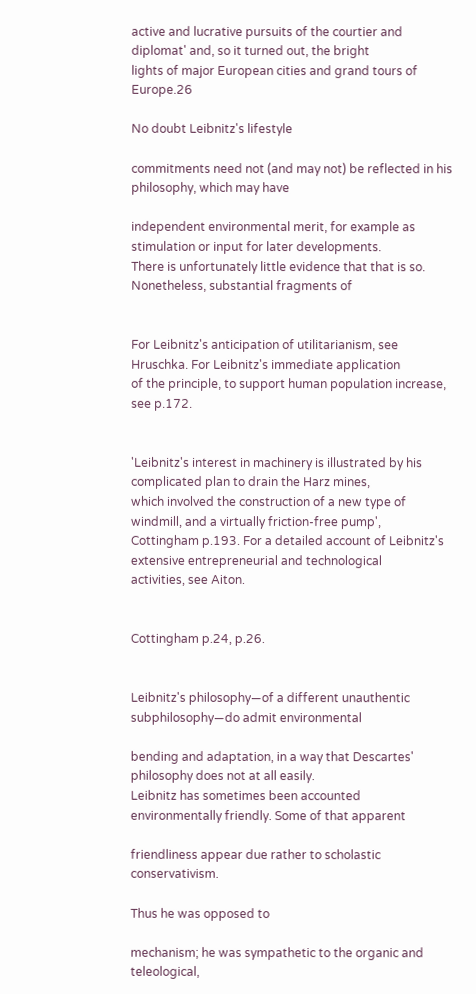active and lucrative pursuits of the courtier and diplomat' and, so it turned out, the bright
lights of major European cities and grand tours of Europe.26

No doubt Leibnitz's lifestyle

commitments need not (and may not) be reflected in his philosophy, which may have

independent environmental merit, for example as stimulation or input for later developments.
There is unfortunately little evidence that that is so. Nonetheless, substantial fragments of


For Leibnitz's anticipation of utilitarianism, see Hruschka. For Leibnitz's immediate application
of the principle, to support human population increase, see p.172.


'Leibnitz's interest in machinery is illustrated by his complicated plan to drain the Harz mines,
which involved the construction of a new type of windmill, and a virtually friction-free pump',
Cottingham p.193. For a detailed account of Leibnitz's extensive entrepreneurial and technological
activities, see Aiton.


Cottingham p.24, p.26.


Leibnitz's philosophy—of a different unauthentic subphilosophy—do admit environmental

bending and adaptation, in a way that Descartes' philosophy does not at all easily.
Leibnitz has sometimes been accounted environmentally friendly. Some of that apparent

friendliness appear due rather to scholastic conservativism.

Thus he was opposed to

mechanism; he was sympathetic to the organic and teleological,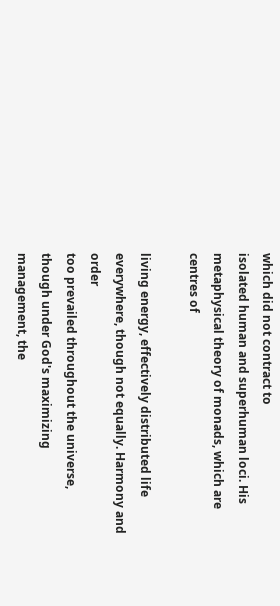which did not contract to
isolated human and superhuman loci. His metaphysical theory of monads, which are centres of

living energy, effectively distributed life everywhere, though not equally. Harmony and order
too prevailed throughout the universe, though under God's maximizing management, the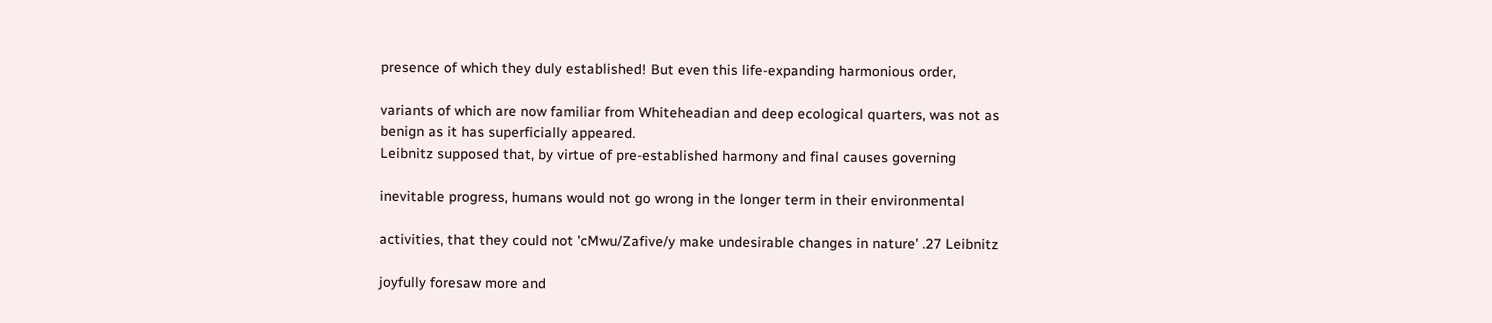presence of which they duly established! But even this life-expanding harmonious order,

variants of which are now familiar from Whiteheadian and deep ecological quarters, was not as
benign as it has superficially appeared.
Leibnitz supposed that, by virtue of pre-established harmony and final causes governing

inevitable progress, humans would not go wrong in the longer term in their environmental

activities, that they could not 'cMwu/Zafive/y make undesirable changes in nature' .27 Leibnitz

joyfully foresaw more and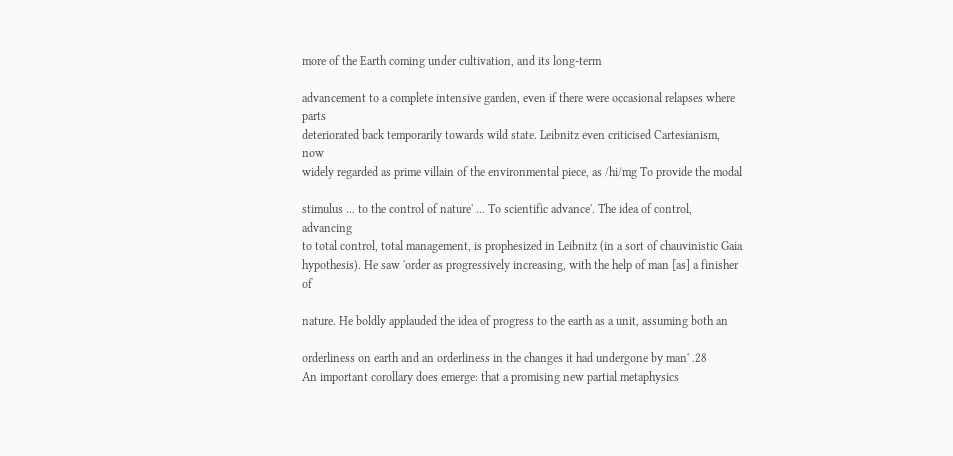more of the Earth coming under cultivation, and its long-term

advancement to a complete intensive garden, even if there were occasional relapses where parts
deteriorated back temporarily towards wild state. Leibnitz even criticised Cartesianism, now
widely regarded as prime villain of the environmental piece, as /hi/mg To provide the modal

stimulus ... to the control of nature' ... To scientific advance'. The idea of control, advancing
to total control, total management, is prophesized in Leibnitz (in a sort of chauvinistic Gaia
hypothesis). He saw 'order as progressively increasing, with the help of man [as] a finisher of

nature. He boldly applauded the idea of progress to the earth as a unit, assuming both an

orderliness on earth and an orderliness in the changes it had undergone by man' .28
An important corollary does emerge: that a promising new partial metaphysics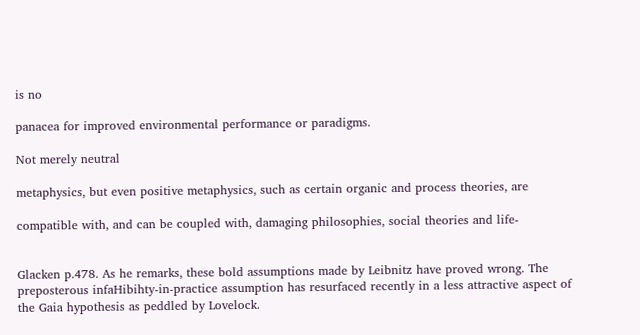is no

panacea for improved environmental performance or paradigms.

Not merely neutral

metaphysics, but even positive metaphysics, such as certain organic and process theories, are

compatible with, and can be coupled with, damaging philosophies, social theories and life-


Glacken p.478. As he remarks, these bold assumptions made by Leibnitz have proved wrong. The
preposterous infaHibihty-in-practice assumption has resurfaced recently in a less attractive aspect of
the Gaia hypothesis as peddled by Lovelock.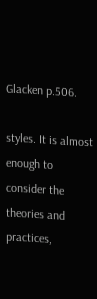Glacken p.506.

styles. It is almost enough to consider the theories and practices,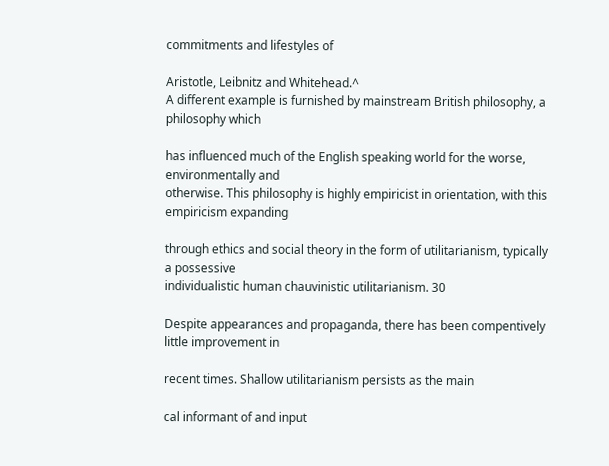commitments and lifestyles of

Aristotle, Leibnitz and Whitehead.^
A different example is furnished by mainstream British philosophy, a philosophy which

has influenced much of the English speaking world for the worse, environmentally and
otherwise. This philosophy is highly empiricist in orientation, with this empiricism expanding

through ethics and social theory in the form of utilitarianism, typically a possessive
individualistic human chauvinistic utilitarianism. 30

Despite appearances and propaganda, there has been compentively little improvement in

recent times. Shallow utilitarianism persists as the main

cal informant of and input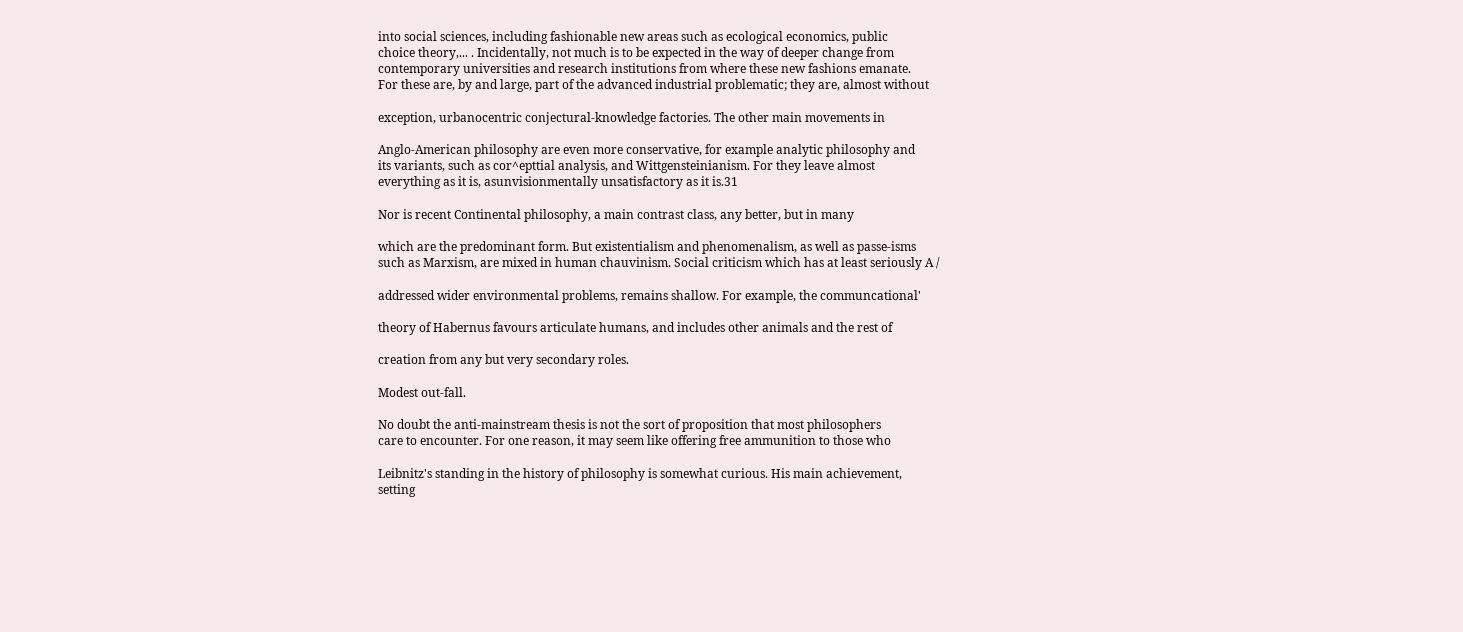into social sciences, including fashionable new areas such as ecological economics, public
choice theory,... . Incidentally, not much is to be expected in the way of deeper change from
contemporary universities and research institutions from where these new fashions emanate.
For these are, by and large, part of the advanced industrial problematic; they are, almost without

exception, urbanocentric conjectural-knowledge factories. The other main movements in

Anglo-American philosophy are even more conservative, for example analytic philosophy and
its variants, such as cor^epttial analysis, and Wittgensteinianism. For they leave almost
everything as it is, asunvisionmentally unsatisfactory as it is.31

Nor is recent Continental philosophy, a main contrast class, any better, but in many

which are the predominant form. But existentialism and phenomenalism, as well as passe-isms
such as Marxism, are mixed in human chauvinism. Social criticism which has at least seriously A /

addressed wider environmental problems, remains shallow. For example, the communcational'

theory of Habernus favours articulate humans, and includes other animals and the rest of

creation from any but very secondary roles.

Modest out-fall.

No doubt the anti-mainstream thesis is not the sort of proposition that most philosophers
care to encounter. For one reason, it may seem like offering free ammunition to those who

Leibnitz's standing in the history of philosophy is somewhat curious. His main achievement,
setting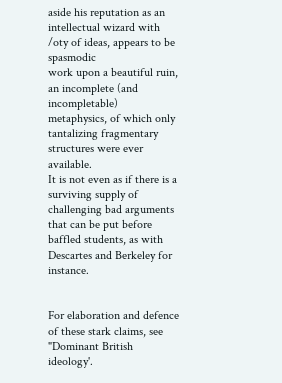aside his reputation as an intellectual wizard with /oty of ideas, appears to be spasmodic
work upon a beautiful ruin, an incomplete (and incompletable) metaphysics, of which only
tantalizing fragmentary structures were ever available.
It is not even as if there is a surviving supply of challenging bad arguments that can be put before
baffled students, as with Descartes and Berkeley for instance.


For elaboration and defence of these stark claims, see "Dominant British ideology'.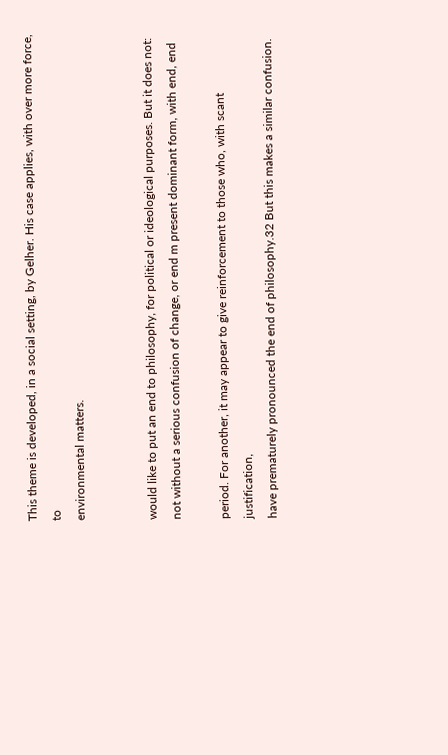This theme is developed, in a social setting, by Gelher. His case applies, with over more force, to
environmental matters.


would like to put an end to philosophy, for political or ideological purposes. But it does not:
not without a serious confusion of change, or end m present dominant form, with end, end

period. For another, it may appear to give reinforcement to those who, with scant justification,
have prematurely pronounced the end of philosophy.32 But this makes a similar confusion.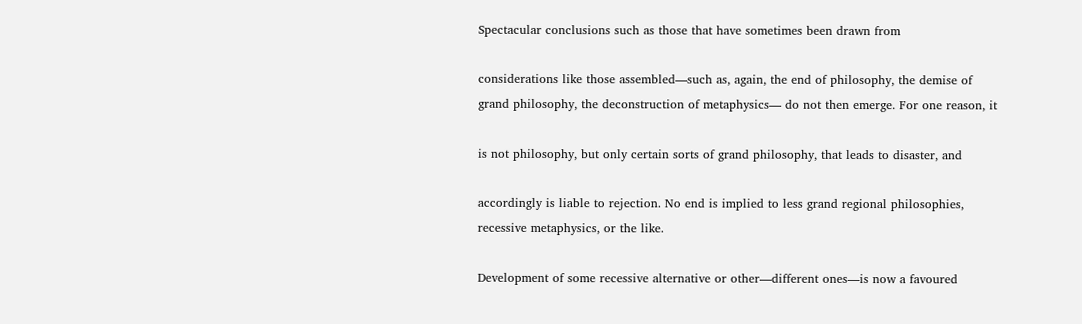Spectacular conclusions such as those that have sometimes been drawn from

considerations like those assembled—such as, again, the end of philosophy, the demise of
grand philosophy, the deconstruction of metaphysics— do not then emerge. For one reason, it

is not philosophy, but only certain sorts of grand philosophy, that leads to disaster, and

accordingly is liable to rejection. No end is implied to less grand regional philosophies,
recessive metaphysics, or the like.

Development of some recessive alternative or other—different ones—is now a favoured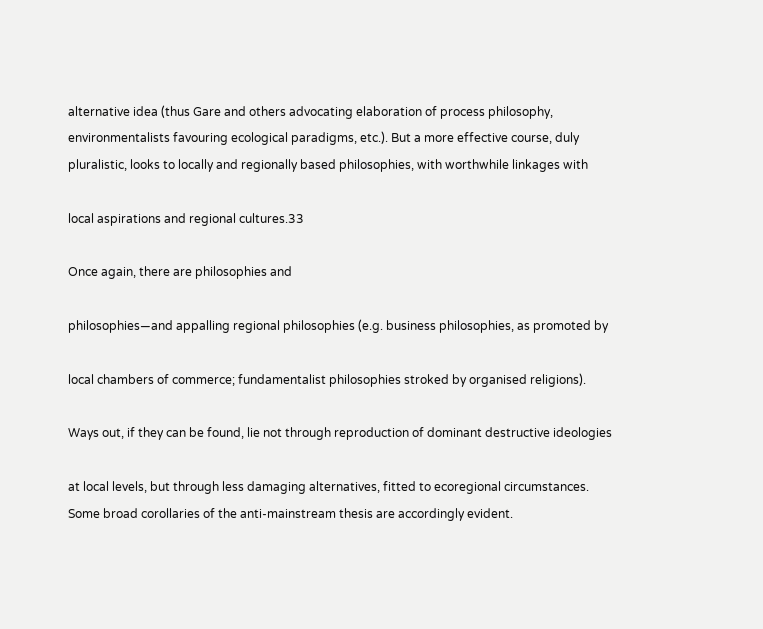alternative idea (thus Gare and others advocating elaboration of process philosophy,
environmentalists favouring ecological paradigms, etc.). But a more effective course, duly
pluralistic, looks to locally and regionally based philosophies, with worthwhile linkages with

local aspirations and regional cultures.33

Once again, there are philosophies and

philosophies—and appalling regional philosophies (e.g. business philosophies, as promoted by

local chambers of commerce; fundamentalist philosophies stroked by organised religions).

Ways out, if they can be found, lie not through reproduction of dominant destructive ideologies

at local levels, but through less damaging alternatives, fitted to ecoregional circumstances.
Some broad corollaries of the anti-mainstream thesis are accordingly evident.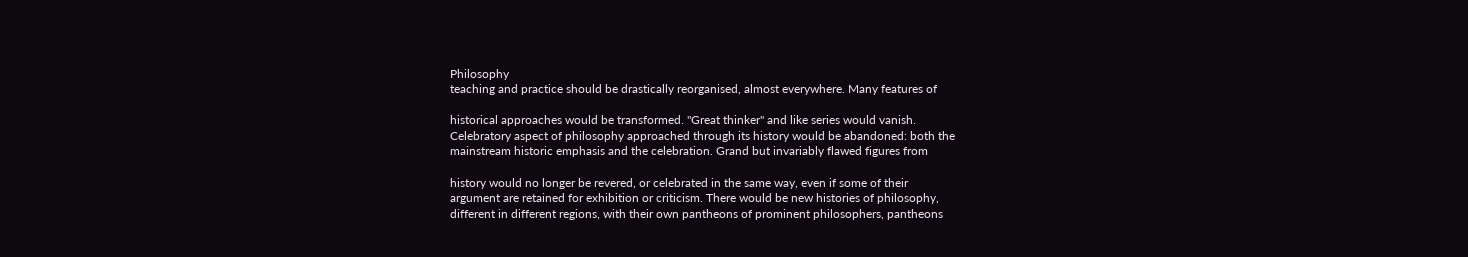Philosophy
teaching and practice should be drastically reorganised, almost everywhere. Many features of

historical approaches would be transformed. "Great thinker" and like series would vanish.
Celebratory aspect of philosophy approached through its history would be abandoned: both the
mainstream historic emphasis and the celebration. Grand but invariably flawed figures from

history would no longer be revered, or celebrated in the same way, even if some of their
argument are retained for exhibition or criticism. There would be new histories of philosophy,
different in different regions, with their own pantheons of prominent philosophers, pantheons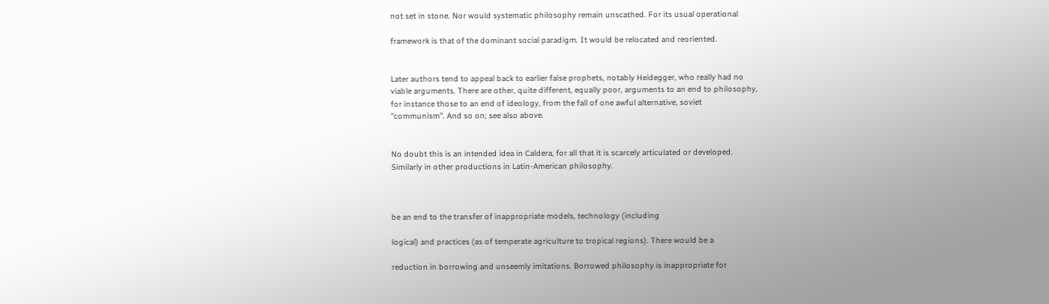not set in stone. Nor would systematic philosophy remain unscathed. For its usual operational

framework is that of the dominant social paradigm. It would be relocated and reoriented.


Later authors tend to appeal back to earlier false prophets, notably Heidegger, who really had no
viable arguments. There are other, quite different, equally poor, arguments to an end to philosophy,
for instance those to an end of ideology, from the fall of one awful alternative, soviet
"communism". And so on; see also above.


No doubt this is an intended idea in Caldera, for all that it is scarcely articulated or developed.
Similarly in other productions in Latin-American philosophy.



be an end to the transfer of inappropriate models, technology (including

logical) and practices (as of temperate agriculture to tropical regions). There would be a

reduction in borrowing and unseemly imitations. Borrowed philosophy is inappropriate for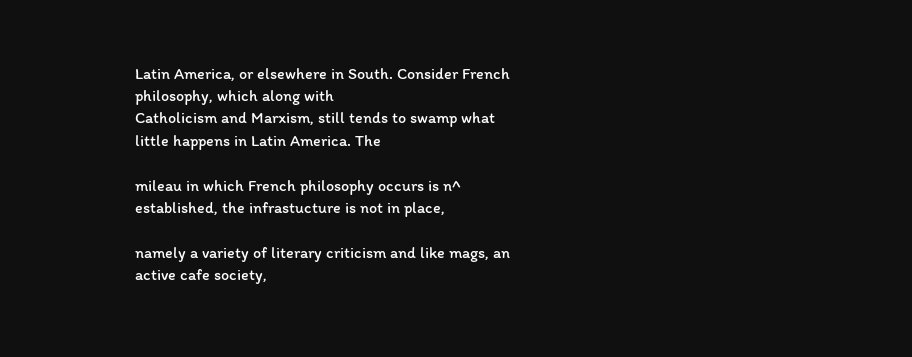Latin America, or elsewhere in South. Consider French philosophy, which along with
Catholicism and Marxism, still tends to swamp what little happens in Latin America. The

mileau in which French philosophy occurs is n^ established, the infrastucture is not in place,

namely a variety of literary criticism and like mags, an active cafe society,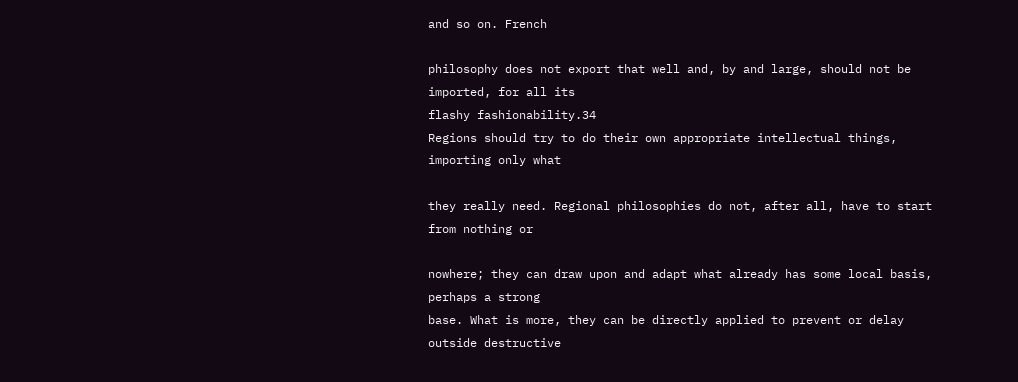and so on. French

philosophy does not export that well and, by and large, should not be imported, for all its
flashy fashionability.34
Regions should try to do their own appropriate intellectual things, importing only what

they really need. Regional philosophies do not, after all, have to start from nothing or

nowhere; they can draw upon and adapt what already has some local basis, perhaps a strong
base. What is more, they can be directly applied to prevent or delay outside destructive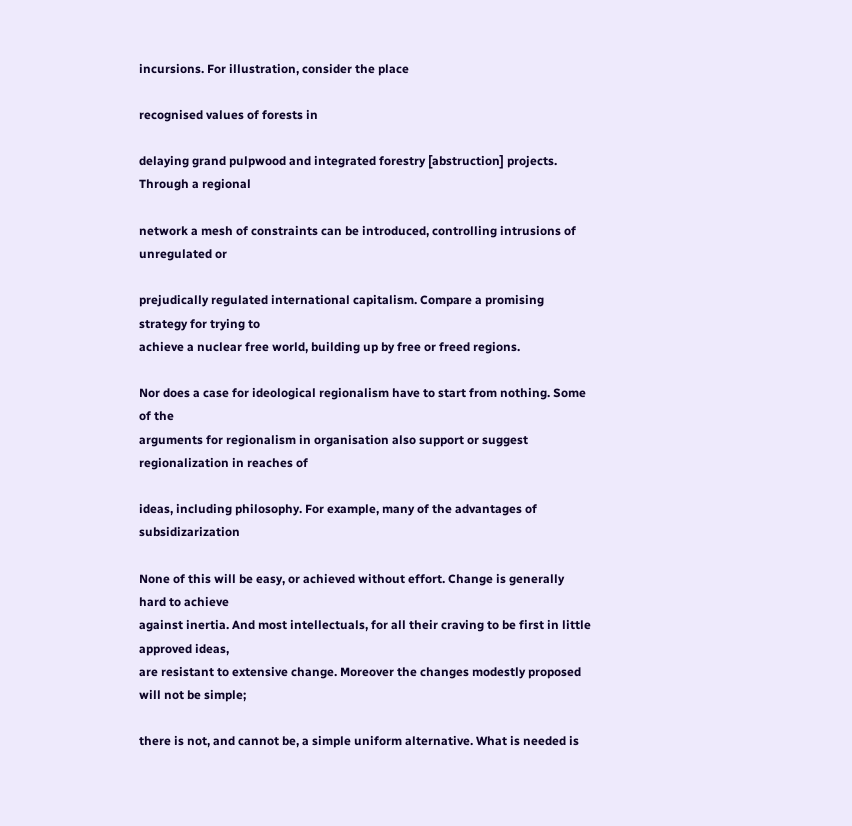incursions. For illustration, consider the place

recognised values of forests in

delaying grand pulpwood and integrated forestry [abstruction] projects. Through a regional

network a mesh of constraints can be introduced, controlling intrusions of unregulated or

prejudically regulated international capitalism. Compare a promising strategy for trying to
achieve a nuclear free world, building up by free or freed regions.

Nor does a case for ideological regionalism have to start from nothing. Some of the
arguments for regionalism in organisation also support or suggest regionalization in reaches of

ideas, including philosophy. For example, many of the advantages of subsidizarization

None of this will be easy, or achieved without effort. Change is generally hard to achieve
against inertia. And most intellectuals, for all their craving to be first in little approved ideas,
are resistant to extensive change. Moreover the changes modestly proposed will not be simple;

there is not, and cannot be, a simple uniform alternative. What is needed is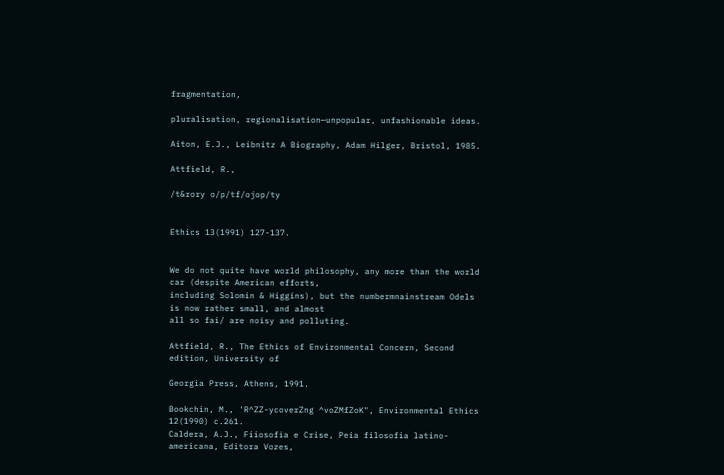fragmentation,

pluralisation, regionalisation—unpopular, unfashionable ideas.

Aiton, E.J., Leibnitz A Biography, Adam Hilger, Bristol, 1985.

Attfield, R.,

/t&rory o/p/tf/ojop/ty


Ethics 13(1991) 127-137.


We do not quite have world philosophy, any more than the world car (despite American efforts,
including Solomin & Higgins), but the numbermnainstream Odels is now rather small, and almost
all so fai/ are noisy and polluting.

Attfield, R., The Ethics of Environmental Concern, Second edition, University of

Georgia Press, Athens, 1991.

Bookchin, M., 'R^ZZ-ycoverZng ^voZMfZoK", Environmental Ethics 12(1990) c.261.
Caldera, A.J., Fiiosofia e Crise, Peia filosofia latino-americana, Editora Vozes,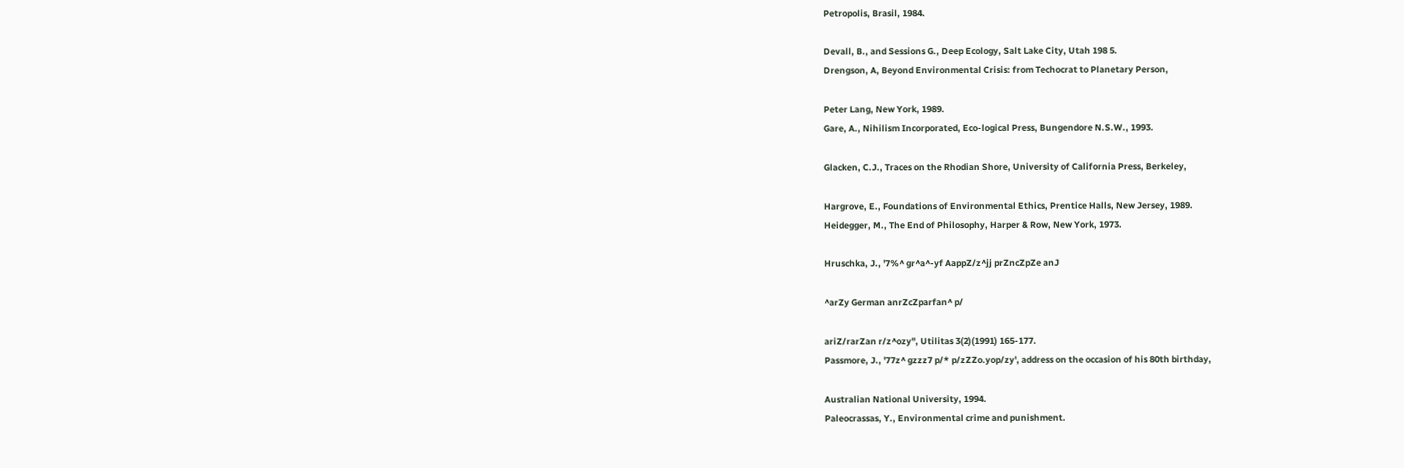Petropolis, Brasil, 1984.

Devall, B., and Sessions G., Deep Ecology, Salt Lake City, Utah 198 5.
Drengson, A, Beyond Environmental Crisis: from Techocrat to Planetary Person,

Peter Lang, New York, 1989.
Gare, A., Nihilism Incorporated, Eco-logical Press, Bungendore N.S.W., 1993.

Glacken, C.J., Traces on the Rhodian Shore, University of California Press, Berkeley,

Hargrove, E., Foundations of Environmental Ethics, Prentice Halls, New Jersey, 1989.
Heidegger, M., The End of Philosophy, Harper & Row, New York, 1973.

Hruschka, J., '7%^ gr^a^-yf AappZ/z^jj prZncZpZe anJ

^arZy German anrZcZparfan^ p/

ariZ/rarZan r/z^ozy", Utilitas 3(2)(1991) 165-177.
Passmore, J., '77z^ gzzz7 p/* p/zZZo.yop/zy', address on the occasion of his 80th birthday,

Australian National University, 1994.
Paleocrassas, Y., Environmental crime and punishment.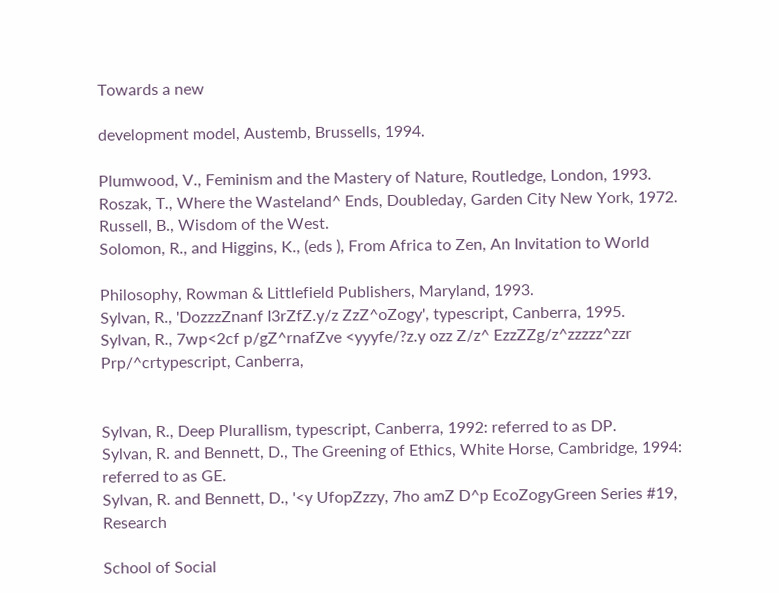Towards a new

development model, Austemb, Brussells, 1994.

Plumwood, V., Feminism and the Mastery of Nature, Routledge, London, 1993.
Roszak, T., Where the Wasteland^ Ends, Doubleday, Garden City New York, 1972.
Russell, B., Wisdom of the West.
Solomon, R., and Higgins, K., (eds ), From Africa to Zen, An Invitation to World

Philosophy, Rowman & Littlefield Publishers, Maryland, 1993.
Sylvan, R., 'DozzzZnanf I3rZfZ.y/z ZzZ^oZogy', typescript, Canberra, 1995.
Sylvan, R., 7wp<2cf p/gZ^rnafZve <yyyfe/?z.y ozz Z/z^ EzzZZg/z^zzzzz^zzr Prp/^crtypescript, Canberra,


Sylvan, R., Deep Plurallism, typescript, Canberra, 1992: referred to as DP.
Sylvan, R. and Bennett, D., The Greening of Ethics, White Horse, Cambridge, 1994:
referred to as GE.
Sylvan, R. and Bennett, D., '<y UfopZzzy, 7ho amZ D^p EcoZogyGreen Series #19, Research

School of Social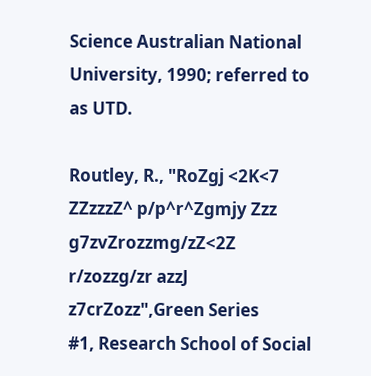Science Australian National University, 1990; referred to as UTD.

Routley, R., "RoZgj <2K<7 ZZzzzZ^ p/p^r^Zgmjy Zzz g7zvZrozzmg/zZ<2Z r/zozzg/zr azzJ z7crZozz",Green Series
#1, Research School of Social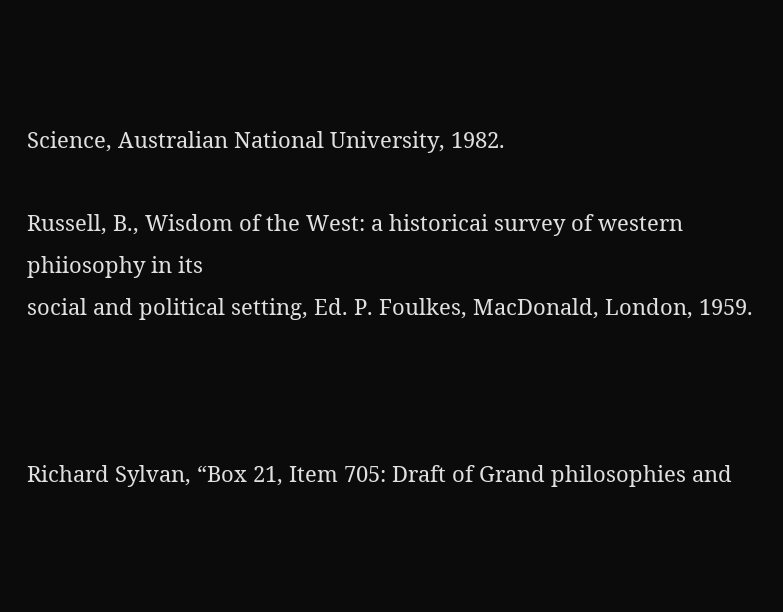Science, Australian National University, 1982.

Russell, B., Wisdom of the West: a historicai survey of western phiiosophy in its
social and political setting, Ed. P. Foulkes, MacDonald, London, 1959.



Richard Sylvan, “Box 21, Item 705: Draft of Grand philosophies and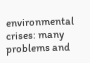environmental crises: many problems and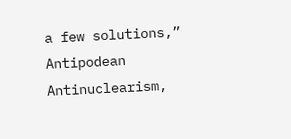a few solutions,” Antipodean Antinuclearism,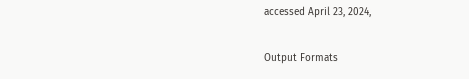accessed April 23, 2024,

Output Formats